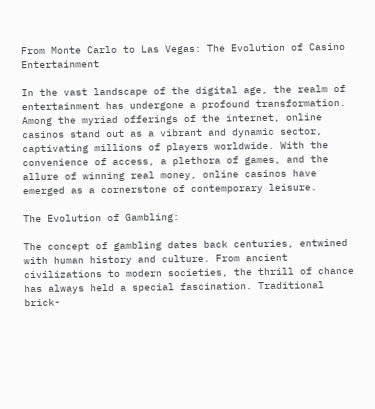From Monte Carlo to Las Vegas: The Evolution of Casino Entertainment

In the vast landscape of the digital age, the realm of entertainment has undergone a profound transformation. Among the myriad offerings of the internet, online casinos stand out as a vibrant and dynamic sector, captivating millions of players worldwide. With the convenience of access, a plethora of games, and the allure of winning real money, online casinos have emerged as a cornerstone of contemporary leisure.

The Evolution of Gambling:

The concept of gambling dates back centuries, entwined with human history and culture. From ancient civilizations to modern societies, the thrill of chance has always held a special fascination. Traditional brick-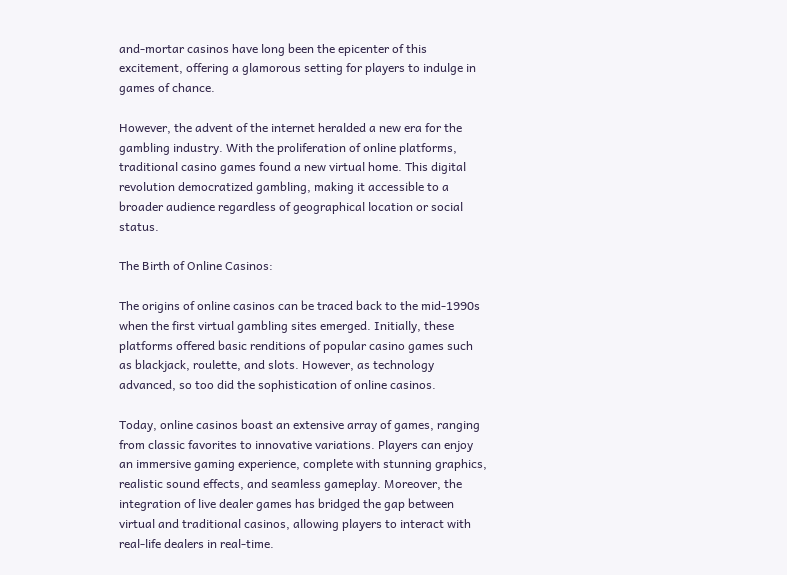and-mortar casinos have long been the epicenter of this excitement, offering a glamorous setting for players to indulge in games of chance.

However, the advent of the internet heralded a new era for the gambling industry. With the proliferation of online platforms, traditional casino games found a new virtual home. This digital revolution democratized gambling, making it accessible to a broader audience regardless of geographical location or social status.

The Birth of Online Casinos:

The origins of online casinos can be traced back to the mid-1990s when the first virtual gambling sites emerged. Initially, these platforms offered basic renditions of popular casino games such as blackjack, roulette, and slots. However, as technology advanced, so too did the sophistication of online casinos.

Today, online casinos boast an extensive array of games, ranging from classic favorites to innovative variations. Players can enjoy an immersive gaming experience, complete with stunning graphics, realistic sound effects, and seamless gameplay. Moreover, the integration of live dealer games has bridged the gap between virtual and traditional casinos, allowing players to interact with real-life dealers in real-time.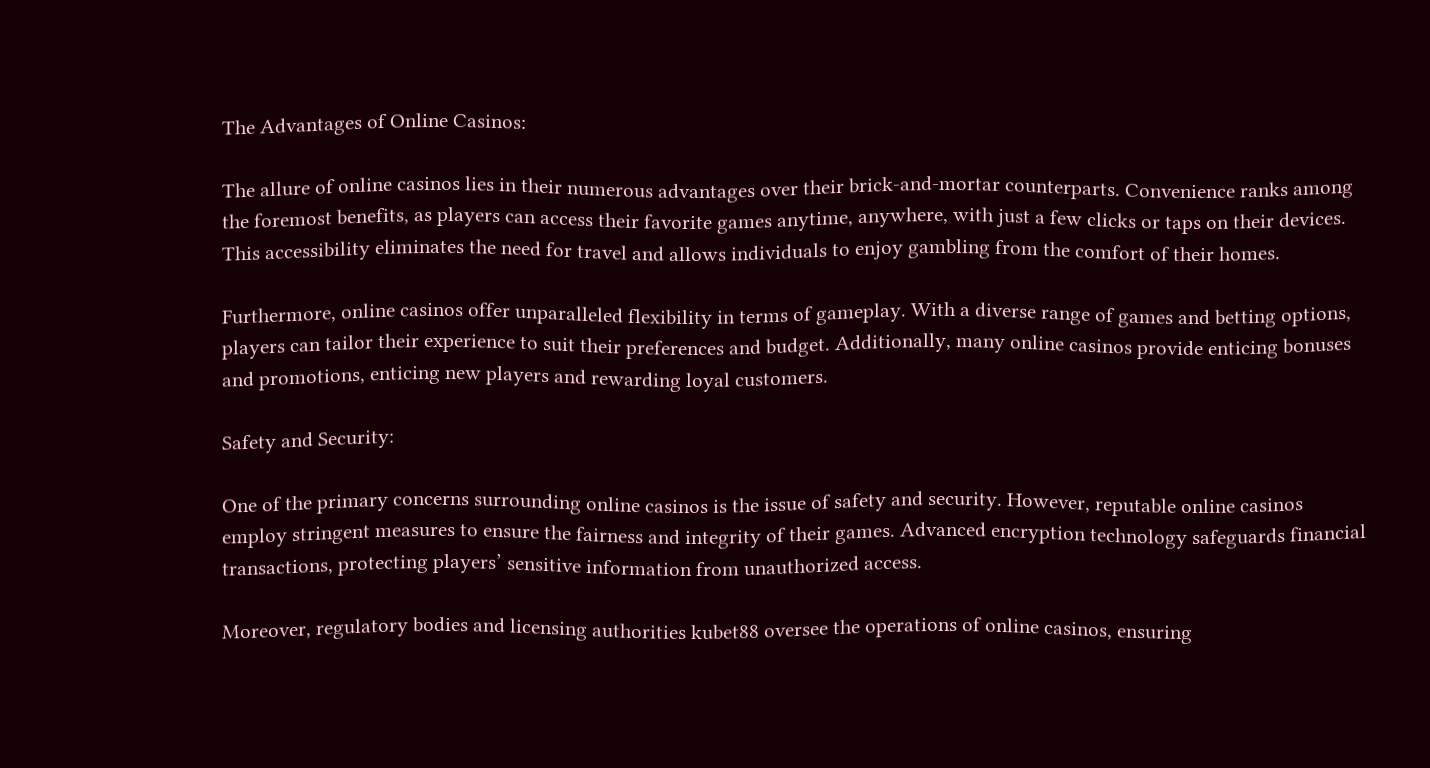The Advantages of Online Casinos:

The allure of online casinos lies in their numerous advantages over their brick-and-mortar counterparts. Convenience ranks among the foremost benefits, as players can access their favorite games anytime, anywhere, with just a few clicks or taps on their devices. This accessibility eliminates the need for travel and allows individuals to enjoy gambling from the comfort of their homes.

Furthermore, online casinos offer unparalleled flexibility in terms of gameplay. With a diverse range of games and betting options, players can tailor their experience to suit their preferences and budget. Additionally, many online casinos provide enticing bonuses and promotions, enticing new players and rewarding loyal customers.

Safety and Security:

One of the primary concerns surrounding online casinos is the issue of safety and security. However, reputable online casinos employ stringent measures to ensure the fairness and integrity of their games. Advanced encryption technology safeguards financial transactions, protecting players’ sensitive information from unauthorized access.

Moreover, regulatory bodies and licensing authorities kubet88 oversee the operations of online casinos, ensuring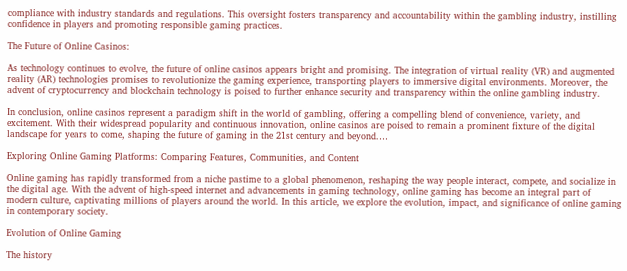compliance with industry standards and regulations. This oversight fosters transparency and accountability within the gambling industry, instilling confidence in players and promoting responsible gaming practices.

The Future of Online Casinos:

As technology continues to evolve, the future of online casinos appears bright and promising. The integration of virtual reality (VR) and augmented reality (AR) technologies promises to revolutionize the gaming experience, transporting players to immersive digital environments. Moreover, the advent of cryptocurrency and blockchain technology is poised to further enhance security and transparency within the online gambling industry.

In conclusion, online casinos represent a paradigm shift in the world of gambling, offering a compelling blend of convenience, variety, and excitement. With their widespread popularity and continuous innovation, online casinos are poised to remain a prominent fixture of the digital landscape for years to come, shaping the future of gaming in the 21st century and beyond.…

Exploring Online Gaming Platforms: Comparing Features, Communities, and Content

Online gaming has rapidly transformed from a niche pastime to a global phenomenon, reshaping the way people interact, compete, and socialize in the digital age. With the advent of high-speed internet and advancements in gaming technology, online gaming has become an integral part of modern culture, captivating millions of players around the world. In this article, we explore the evolution, impact, and significance of online gaming in contemporary society.

Evolution of Online Gaming

The history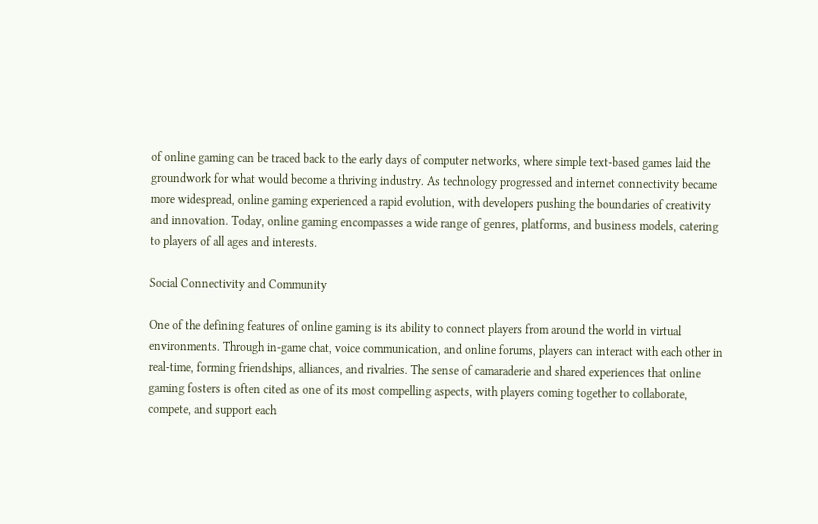of online gaming can be traced back to the early days of computer networks, where simple text-based games laid the groundwork for what would become a thriving industry. As technology progressed and internet connectivity became more widespread, online gaming experienced a rapid evolution, with developers pushing the boundaries of creativity and innovation. Today, online gaming encompasses a wide range of genres, platforms, and business models, catering to players of all ages and interests.

Social Connectivity and Community

One of the defining features of online gaming is its ability to connect players from around the world in virtual environments. Through in-game chat, voice communication, and online forums, players can interact with each other in real-time, forming friendships, alliances, and rivalries. The sense of camaraderie and shared experiences that online gaming fosters is often cited as one of its most compelling aspects, with players coming together to collaborate, compete, and support each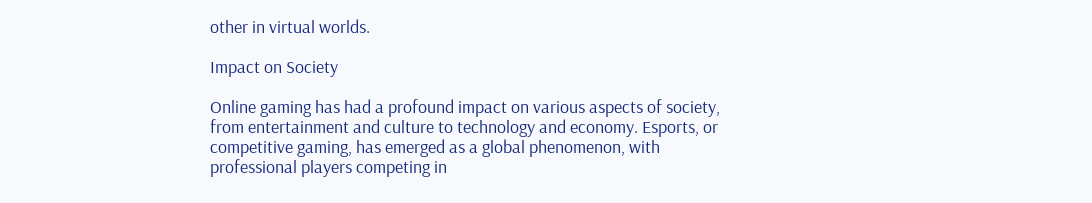other in virtual worlds.

Impact on Society

Online gaming has had a profound impact on various aspects of society, from entertainment and culture to technology and economy. Esports, or competitive gaming, has emerged as a global phenomenon, with professional players competing in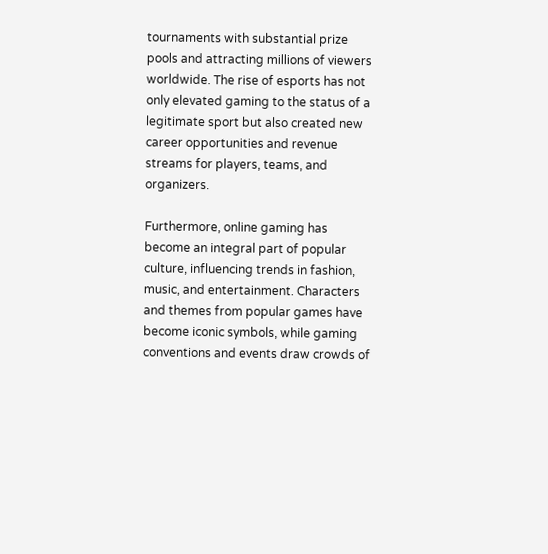tournaments with substantial prize pools and attracting millions of viewers worldwide. The rise of esports has not only elevated gaming to the status of a legitimate sport but also created new career opportunities and revenue streams for players, teams, and organizers.

Furthermore, online gaming has become an integral part of popular culture, influencing trends in fashion, music, and entertainment. Characters and themes from popular games have become iconic symbols, while gaming conventions and events draw crowds of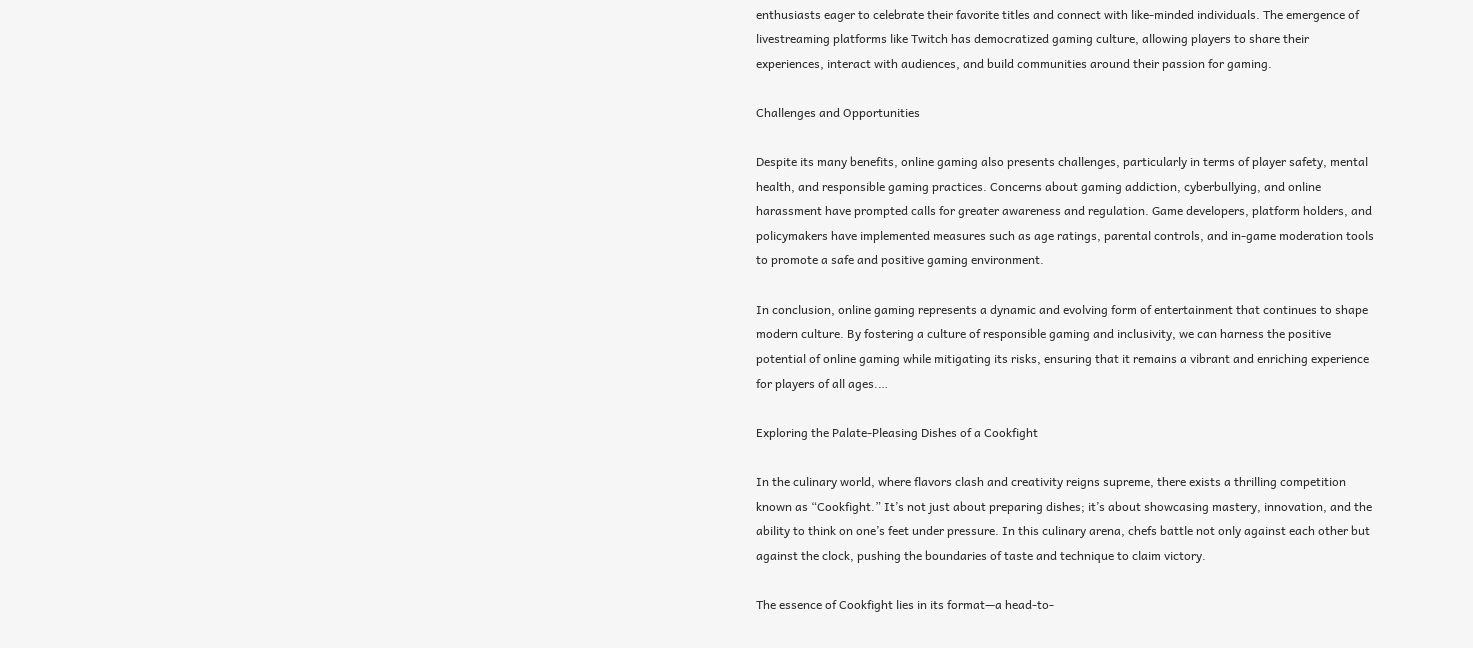enthusiasts eager to celebrate their favorite titles and connect with like-minded individuals. The emergence of livestreaming platforms like Twitch has democratized gaming culture, allowing players to share their experiences, interact with audiences, and build communities around their passion for gaming.

Challenges and Opportunities

Despite its many benefits, online gaming also presents challenges, particularly in terms of player safety, mental health, and responsible gaming practices. Concerns about gaming addiction, cyberbullying, and online harassment have prompted calls for greater awareness and regulation. Game developers, platform holders, and policymakers have implemented measures such as age ratings, parental controls, and in-game moderation tools to promote a safe and positive gaming environment.

In conclusion, online gaming represents a dynamic and evolving form of entertainment that continues to shape modern culture. By fostering a culture of responsible gaming and inclusivity, we can harness the positive potential of online gaming while mitigating its risks, ensuring that it remains a vibrant and enriching experience for players of all ages.…

Exploring the Palate-Pleasing Dishes of a Cookfight

In the culinary world, where flavors clash and creativity reigns supreme, there exists a thrilling competition known as “Cookfight.” It’s not just about preparing dishes; it’s about showcasing mastery, innovation, and the ability to think on one’s feet under pressure. In this culinary arena, chefs battle not only against each other but against the clock, pushing the boundaries of taste and technique to claim victory.

The essence of Cookfight lies in its format—a head-to-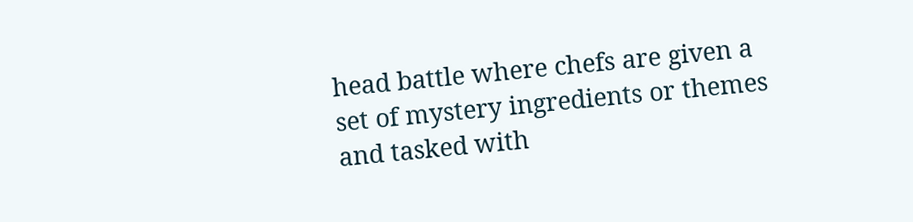head battle where chefs are given a set of mystery ingredients or themes and tasked with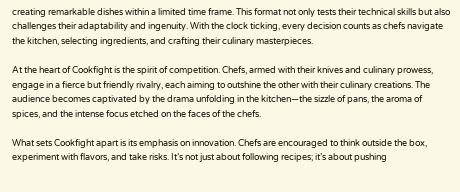creating remarkable dishes within a limited time frame. This format not only tests their technical skills but also challenges their adaptability and ingenuity. With the clock ticking, every decision counts as chefs navigate the kitchen, selecting ingredients, and crafting their culinary masterpieces.

At the heart of Cookfight is the spirit of competition. Chefs, armed with their knives and culinary prowess, engage in a fierce but friendly rivalry, each aiming to outshine the other with their culinary creations. The audience becomes captivated by the drama unfolding in the kitchen—the sizzle of pans, the aroma of spices, and the intense focus etched on the faces of the chefs.

What sets Cookfight apart is its emphasis on innovation. Chefs are encouraged to think outside the box, experiment with flavors, and take risks. It’s not just about following recipes; it’s about pushing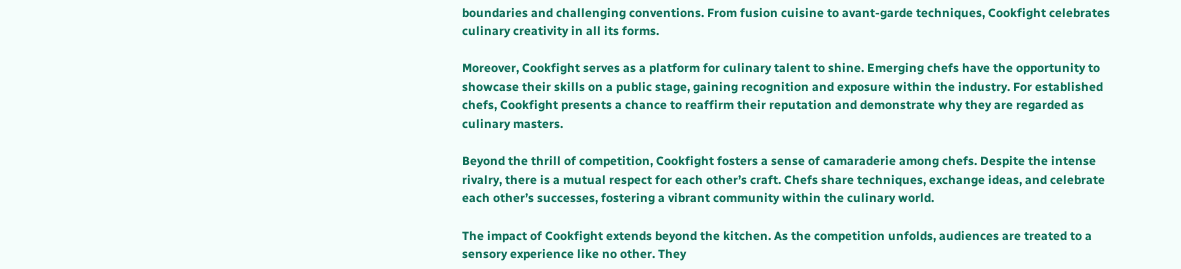boundaries and challenging conventions. From fusion cuisine to avant-garde techniques, Cookfight celebrates culinary creativity in all its forms.

Moreover, Cookfight serves as a platform for culinary talent to shine. Emerging chefs have the opportunity to showcase their skills on a public stage, gaining recognition and exposure within the industry. For established chefs, Cookfight presents a chance to reaffirm their reputation and demonstrate why they are regarded as culinary masters.

Beyond the thrill of competition, Cookfight fosters a sense of camaraderie among chefs. Despite the intense rivalry, there is a mutual respect for each other’s craft. Chefs share techniques, exchange ideas, and celebrate each other’s successes, fostering a vibrant community within the culinary world.

The impact of Cookfight extends beyond the kitchen. As the competition unfolds, audiences are treated to a sensory experience like no other. They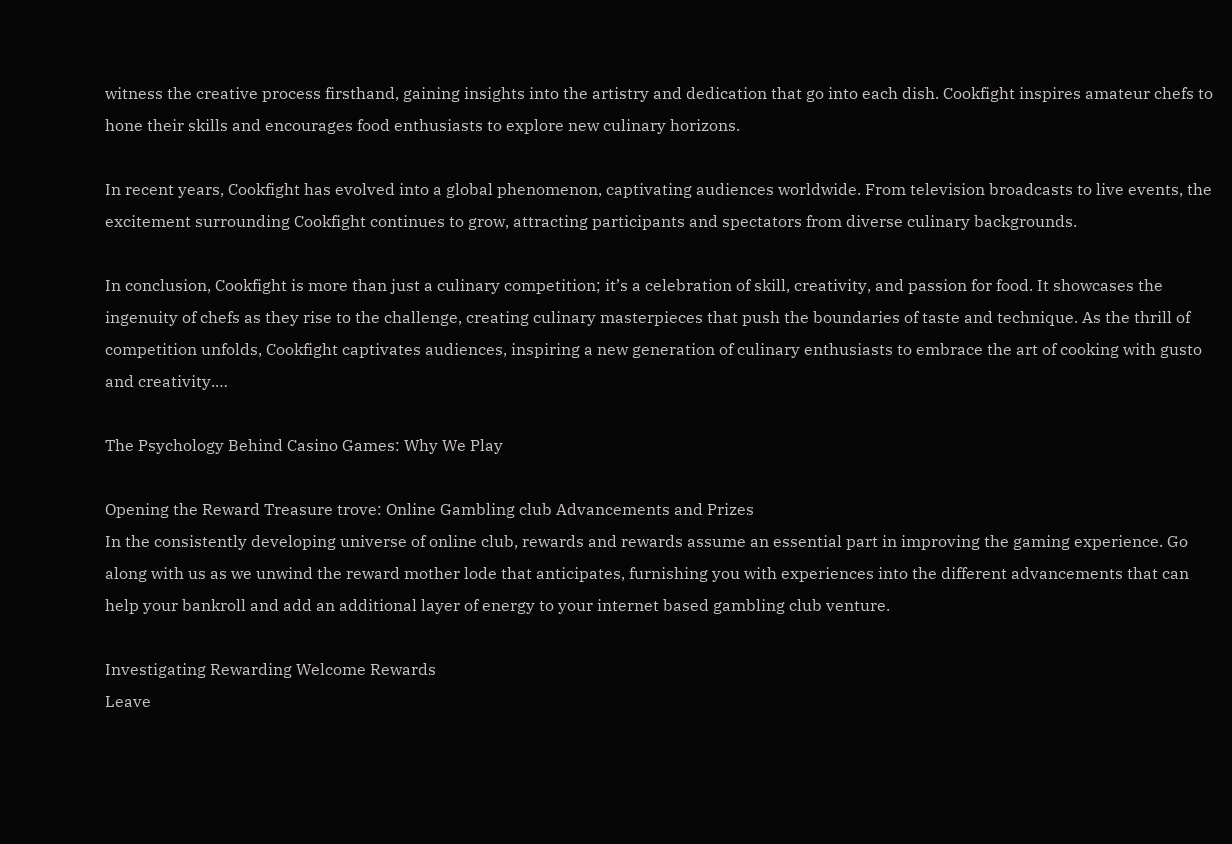witness the creative process firsthand, gaining insights into the artistry and dedication that go into each dish. Cookfight inspires amateur chefs to hone their skills and encourages food enthusiasts to explore new culinary horizons.

In recent years, Cookfight has evolved into a global phenomenon, captivating audiences worldwide. From television broadcasts to live events, the excitement surrounding Cookfight continues to grow, attracting participants and spectators from diverse culinary backgrounds.

In conclusion, Cookfight is more than just a culinary competition; it’s a celebration of skill, creativity, and passion for food. It showcases the ingenuity of chefs as they rise to the challenge, creating culinary masterpieces that push the boundaries of taste and technique. As the thrill of competition unfolds, Cookfight captivates audiences, inspiring a new generation of culinary enthusiasts to embrace the art of cooking with gusto and creativity.…

The Psychology Behind Casino Games: Why We Play

Opening the Reward Treasure trove: Online Gambling club Advancements and Prizes
In the consistently developing universe of online club, rewards and rewards assume an essential part in improving the gaming experience. Go along with us as we unwind the reward mother lode that anticipates, furnishing you with experiences into the different advancements that can help your bankroll and add an additional layer of energy to your internet based gambling club venture.

Investigating Rewarding Welcome Rewards
Leave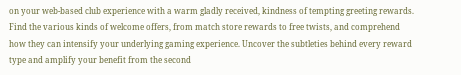on your web-based club experience with a warm gladly received, kindness of tempting greeting rewards. Find the various kinds of welcome offers, from match store rewards to free twists, and comprehend how they can intensify your underlying gaming experience. Uncover the subtleties behind every reward type and amplify your benefit from the second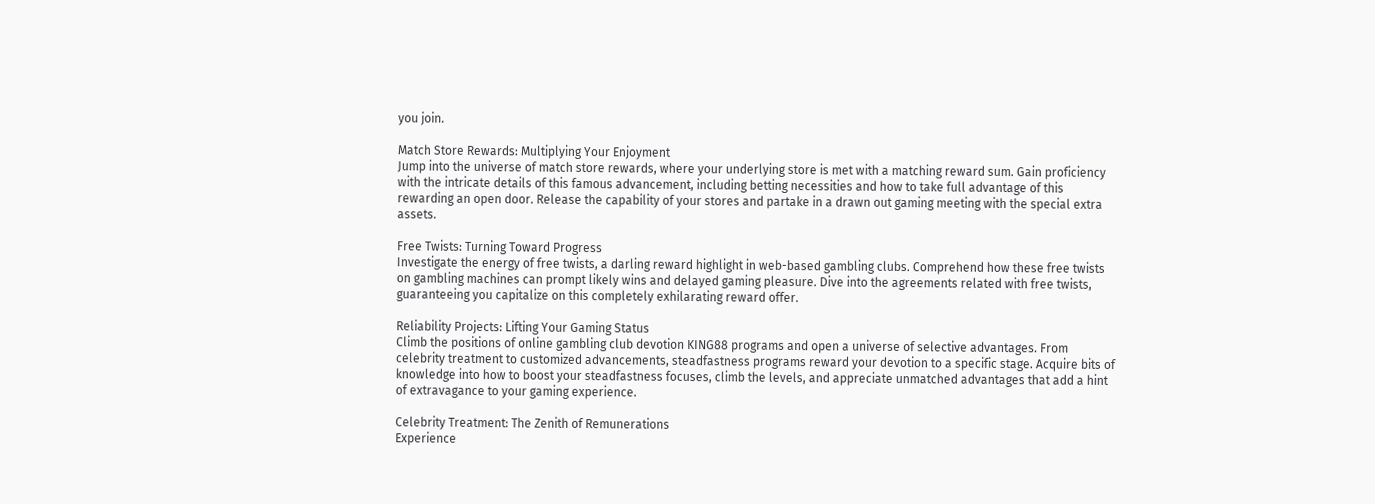you join.

Match Store Rewards: Multiplying Your Enjoyment
Jump into the universe of match store rewards, where your underlying store is met with a matching reward sum. Gain proficiency with the intricate details of this famous advancement, including betting necessities and how to take full advantage of this rewarding an open door. Release the capability of your stores and partake in a drawn out gaming meeting with the special extra assets.

Free Twists: Turning Toward Progress
Investigate the energy of free twists, a darling reward highlight in web-based gambling clubs. Comprehend how these free twists on gambling machines can prompt likely wins and delayed gaming pleasure. Dive into the agreements related with free twists, guaranteeing you capitalize on this completely exhilarating reward offer.

Reliability Projects: Lifting Your Gaming Status
Climb the positions of online gambling club devotion KING88 programs and open a universe of selective advantages. From celebrity treatment to customized advancements, steadfastness programs reward your devotion to a specific stage. Acquire bits of knowledge into how to boost your steadfastness focuses, climb the levels, and appreciate unmatched advantages that add a hint of extravagance to your gaming experience.

Celebrity Treatment: The Zenith of Remunerations
Experience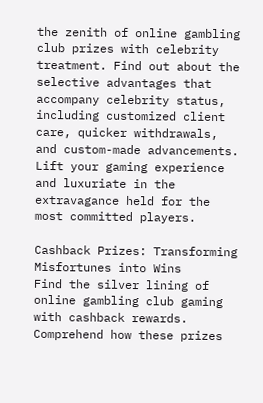the zenith of online gambling club prizes with celebrity treatment. Find out about the selective advantages that accompany celebrity status, including customized client care, quicker withdrawals, and custom-made advancements. Lift your gaming experience and luxuriate in the extravagance held for the most committed players.

Cashback Prizes: Transforming Misfortunes into Wins
Find the silver lining of online gambling club gaming with cashback rewards. Comprehend how these prizes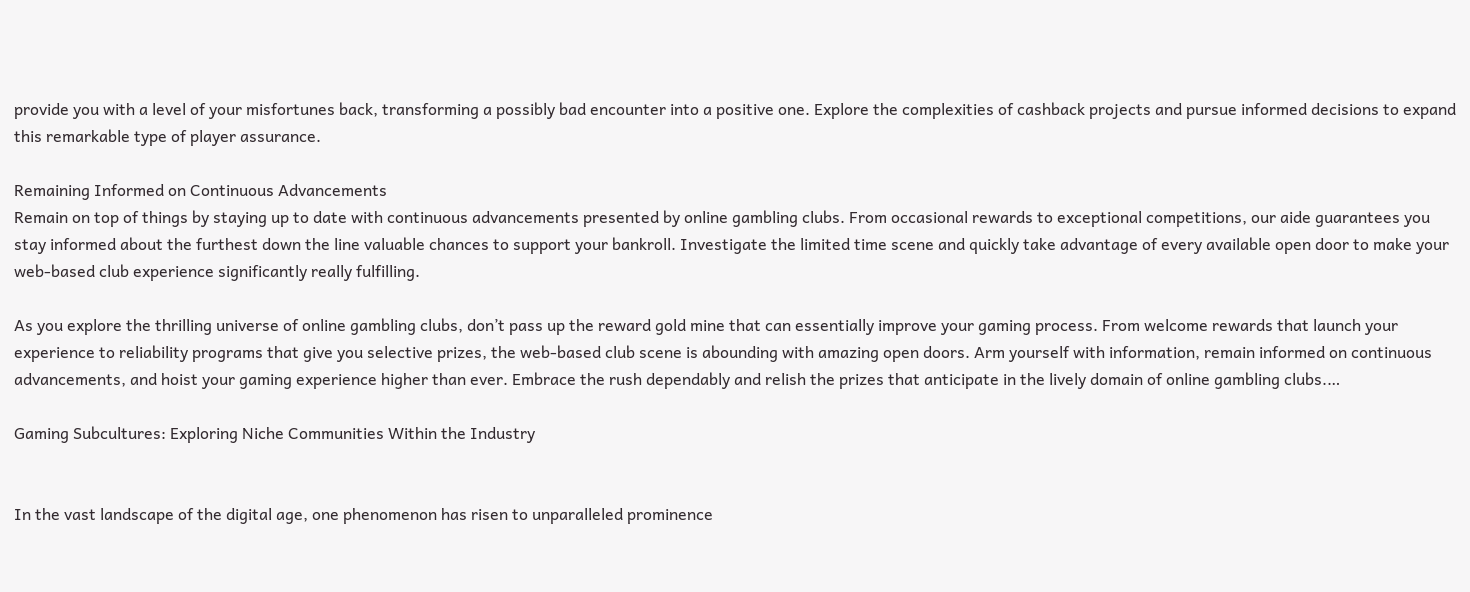provide you with a level of your misfortunes back, transforming a possibly bad encounter into a positive one. Explore the complexities of cashback projects and pursue informed decisions to expand this remarkable type of player assurance.

Remaining Informed on Continuous Advancements
Remain on top of things by staying up to date with continuous advancements presented by online gambling clubs. From occasional rewards to exceptional competitions, our aide guarantees you stay informed about the furthest down the line valuable chances to support your bankroll. Investigate the limited time scene and quickly take advantage of every available open door to make your web-based club experience significantly really fulfilling.

As you explore the thrilling universe of online gambling clubs, don’t pass up the reward gold mine that can essentially improve your gaming process. From welcome rewards that launch your experience to reliability programs that give you selective prizes, the web-based club scene is abounding with amazing open doors. Arm yourself with information, remain informed on continuous advancements, and hoist your gaming experience higher than ever. Embrace the rush dependably and relish the prizes that anticipate in the lively domain of online gambling clubs.…

Gaming Subcultures: Exploring Niche Communities Within the Industry


In the vast landscape of the digital age, one phenomenon has risen to unparalleled prominence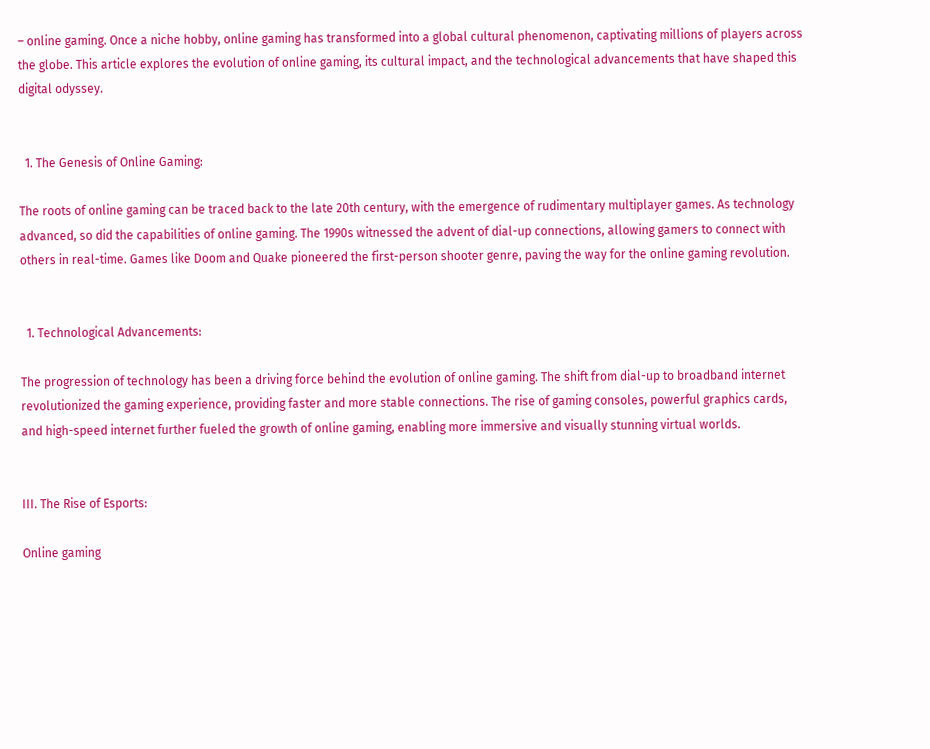– online gaming. Once a niche hobby, online gaming has transformed into a global cultural phenomenon, captivating millions of players across the globe. This article explores the evolution of online gaming, its cultural impact, and the technological advancements that have shaped this digital odyssey.


  1. The Genesis of Online Gaming:

The roots of online gaming can be traced back to the late 20th century, with the emergence of rudimentary multiplayer games. As technology advanced, so did the capabilities of online gaming. The 1990s witnessed the advent of dial-up connections, allowing gamers to connect with others in real-time. Games like Doom and Quake pioneered the first-person shooter genre, paving the way for the online gaming revolution.


  1. Technological Advancements:

The progression of technology has been a driving force behind the evolution of online gaming. The shift from dial-up to broadband internet revolutionized the gaming experience, providing faster and more stable connections. The rise of gaming consoles, powerful graphics cards, and high-speed internet further fueled the growth of online gaming, enabling more immersive and visually stunning virtual worlds.


III. The Rise of Esports:

Online gaming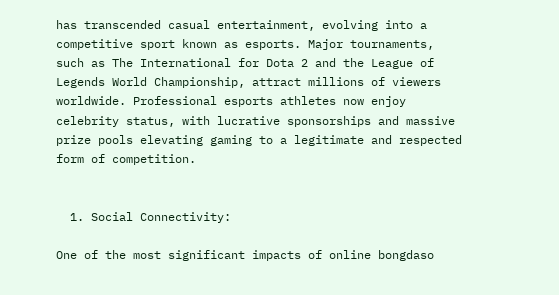has transcended casual entertainment, evolving into a competitive sport known as esports. Major tournaments, such as The International for Dota 2 and the League of Legends World Championship, attract millions of viewers worldwide. Professional esports athletes now enjoy celebrity status, with lucrative sponsorships and massive prize pools elevating gaming to a legitimate and respected form of competition.


  1. Social Connectivity:

One of the most significant impacts of online bongdaso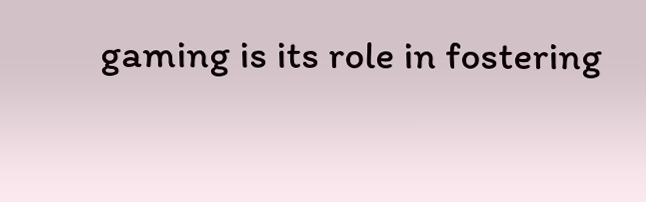gaming is its role in fostering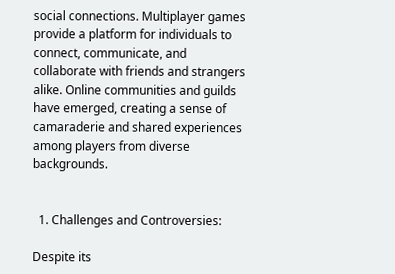social connections. Multiplayer games provide a platform for individuals to connect, communicate, and collaborate with friends and strangers alike. Online communities and guilds have emerged, creating a sense of camaraderie and shared experiences among players from diverse backgrounds.


  1. Challenges and Controversies:

Despite its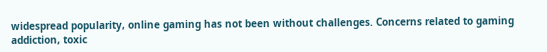widespread popularity, online gaming has not been without challenges. Concerns related to gaming addiction, toxic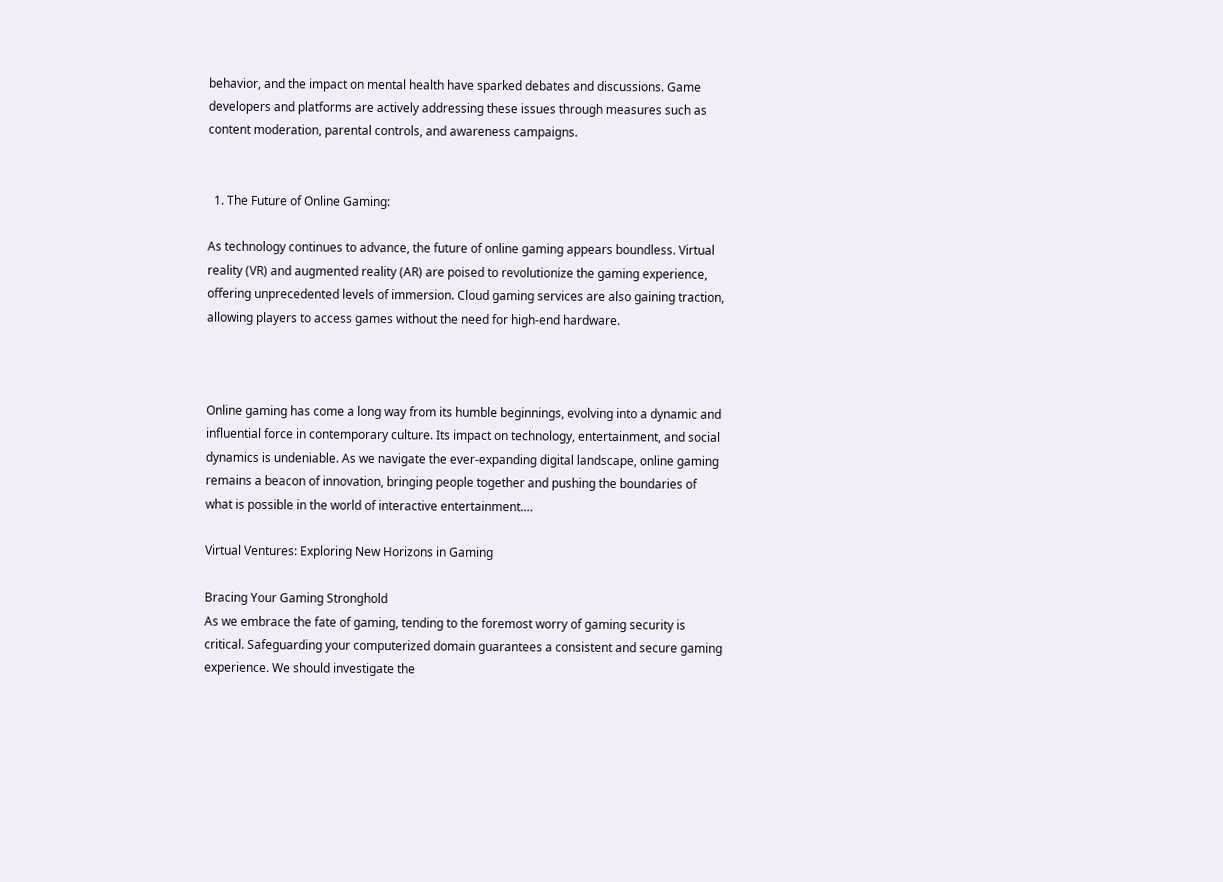behavior, and the impact on mental health have sparked debates and discussions. Game developers and platforms are actively addressing these issues through measures such as content moderation, parental controls, and awareness campaigns.


  1. The Future of Online Gaming:

As technology continues to advance, the future of online gaming appears boundless. Virtual reality (VR) and augmented reality (AR) are poised to revolutionize the gaming experience, offering unprecedented levels of immersion. Cloud gaming services are also gaining traction, allowing players to access games without the need for high-end hardware.



Online gaming has come a long way from its humble beginnings, evolving into a dynamic and influential force in contemporary culture. Its impact on technology, entertainment, and social dynamics is undeniable. As we navigate the ever-expanding digital landscape, online gaming remains a beacon of innovation, bringing people together and pushing the boundaries of what is possible in the world of interactive entertainment.…

Virtual Ventures: Exploring New Horizons in Gaming

Bracing Your Gaming Stronghold
As we embrace the fate of gaming, tending to the foremost worry of gaming security is critical. Safeguarding your computerized domain guarantees a consistent and secure gaming experience. We should investigate the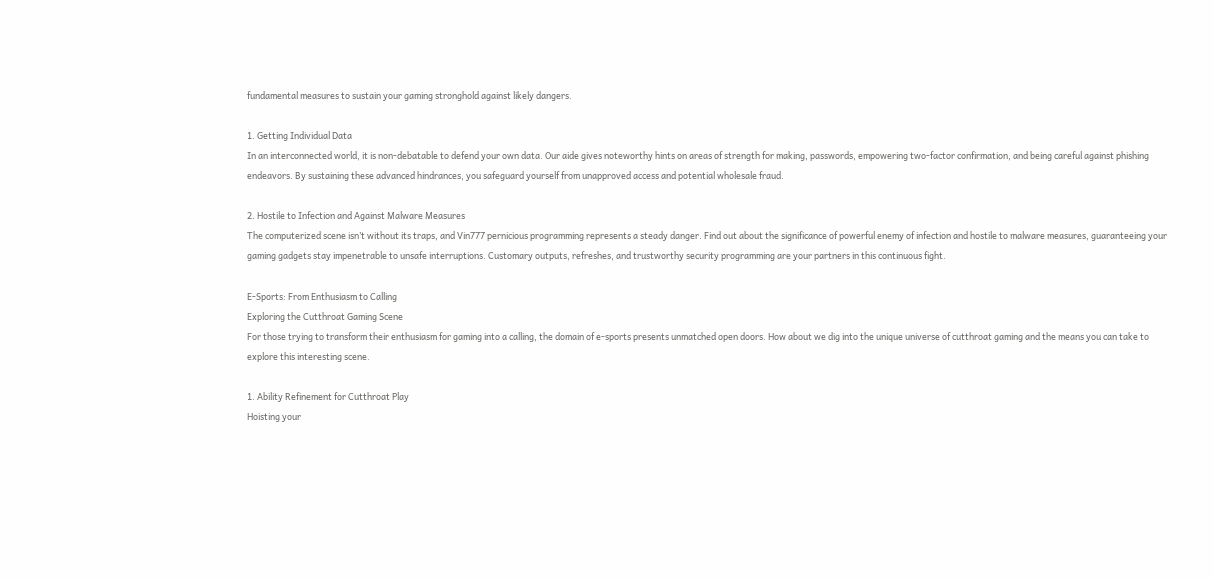fundamental measures to sustain your gaming stronghold against likely dangers.

1. Getting Individual Data
In an interconnected world, it is non-debatable to defend your own data. Our aide gives noteworthy hints on areas of strength for making, passwords, empowering two-factor confirmation, and being careful against phishing endeavors. By sustaining these advanced hindrances, you safeguard yourself from unapproved access and potential wholesale fraud.

2. Hostile to Infection and Against Malware Measures
The computerized scene isn’t without its traps, and Vin777 pernicious programming represents a steady danger. Find out about the significance of powerful enemy of infection and hostile to malware measures, guaranteeing your gaming gadgets stay impenetrable to unsafe interruptions. Customary outputs, refreshes, and trustworthy security programming are your partners in this continuous fight.

E-Sports: From Enthusiasm to Calling
Exploring the Cutthroat Gaming Scene
For those trying to transform their enthusiasm for gaming into a calling, the domain of e-sports presents unmatched open doors. How about we dig into the unique universe of cutthroat gaming and the means you can take to explore this interesting scene.

1. Ability Refinement for Cutthroat Play
Hoisting your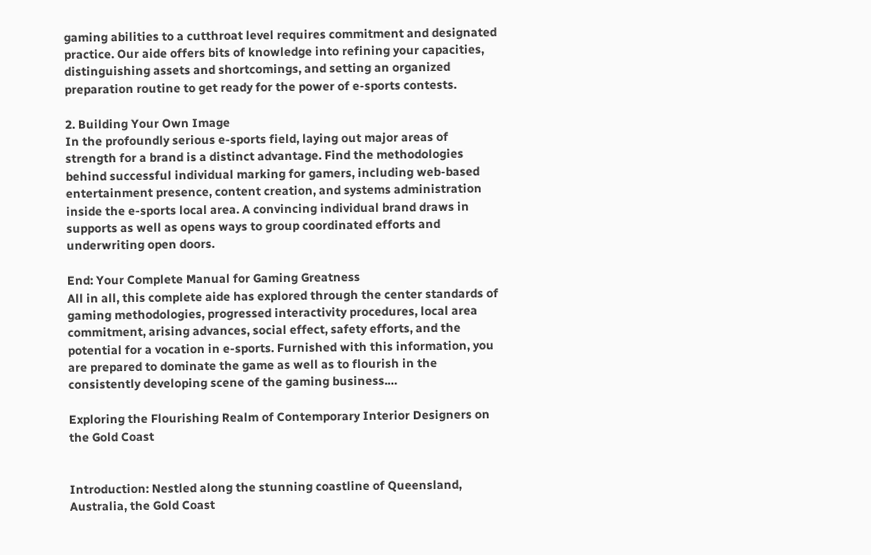gaming abilities to a cutthroat level requires commitment and designated practice. Our aide offers bits of knowledge into refining your capacities, distinguishing assets and shortcomings, and setting an organized preparation routine to get ready for the power of e-sports contests.

2. Building Your Own Image
In the profoundly serious e-sports field, laying out major areas of strength for a brand is a distinct advantage. Find the methodologies behind successful individual marking for gamers, including web-based entertainment presence, content creation, and systems administration inside the e-sports local area. A convincing individual brand draws in supports as well as opens ways to group coordinated efforts and underwriting open doors.

End: Your Complete Manual for Gaming Greatness
All in all, this complete aide has explored through the center standards of gaming methodologies, progressed interactivity procedures, local area commitment, arising advances, social effect, safety efforts, and the potential for a vocation in e-sports. Furnished with this information, you are prepared to dominate the game as well as to flourish in the consistently developing scene of the gaming business.…

Exploring the Flourishing Realm of Contemporary Interior Designers on the Gold Coast


Introduction: Nestled along the stunning coastline of Queensland, Australia, the Gold Coast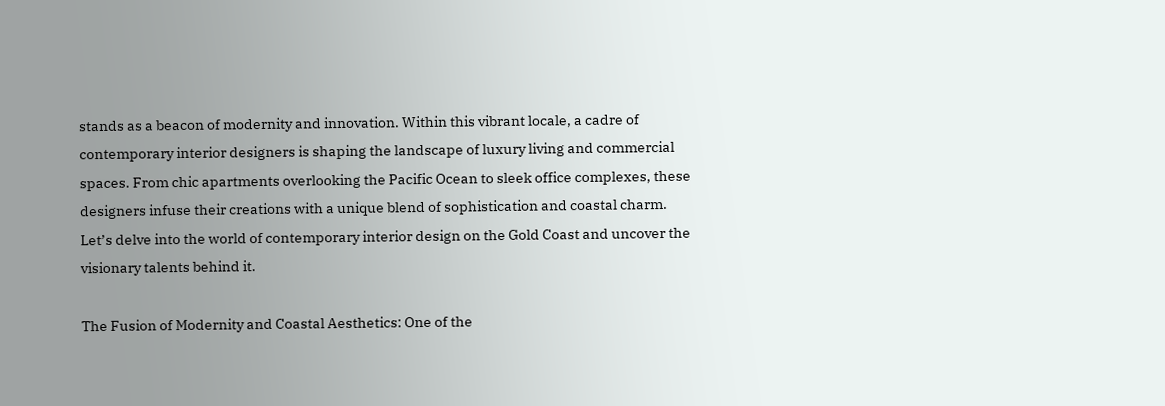stands as a beacon of modernity and innovation. Within this vibrant locale, a cadre of contemporary interior designers is shaping the landscape of luxury living and commercial spaces. From chic apartments overlooking the Pacific Ocean to sleek office complexes, these designers infuse their creations with a unique blend of sophistication and coastal charm. Let’s delve into the world of contemporary interior design on the Gold Coast and uncover the visionary talents behind it.

The Fusion of Modernity and Coastal Aesthetics: One of the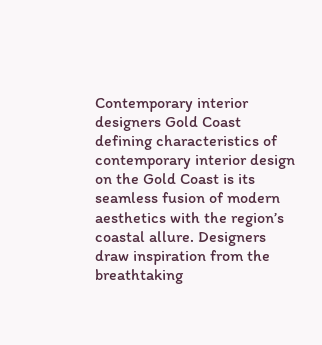Contemporary interior designers Gold Coast defining characteristics of contemporary interior design on the Gold Coast is its seamless fusion of modern aesthetics with the region’s coastal allure. Designers draw inspiration from the breathtaking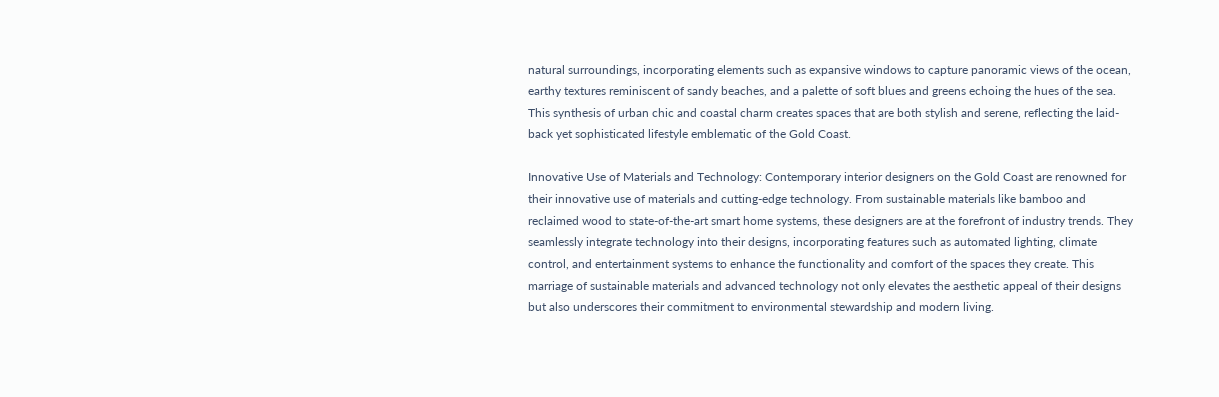natural surroundings, incorporating elements such as expansive windows to capture panoramic views of the ocean, earthy textures reminiscent of sandy beaches, and a palette of soft blues and greens echoing the hues of the sea. This synthesis of urban chic and coastal charm creates spaces that are both stylish and serene, reflecting the laid-back yet sophisticated lifestyle emblematic of the Gold Coast.

Innovative Use of Materials and Technology: Contemporary interior designers on the Gold Coast are renowned for their innovative use of materials and cutting-edge technology. From sustainable materials like bamboo and reclaimed wood to state-of-the-art smart home systems, these designers are at the forefront of industry trends. They seamlessly integrate technology into their designs, incorporating features such as automated lighting, climate control, and entertainment systems to enhance the functionality and comfort of the spaces they create. This marriage of sustainable materials and advanced technology not only elevates the aesthetic appeal of their designs but also underscores their commitment to environmental stewardship and modern living.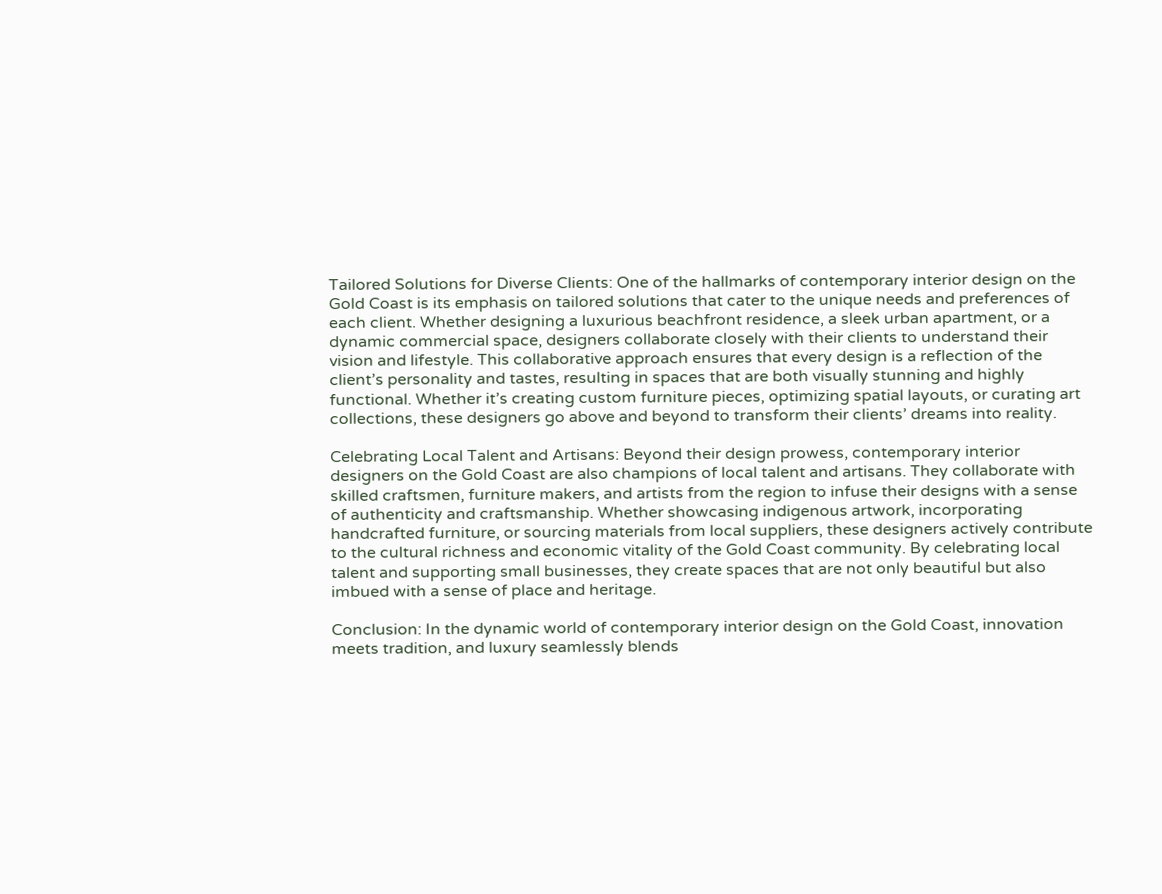Tailored Solutions for Diverse Clients: One of the hallmarks of contemporary interior design on the Gold Coast is its emphasis on tailored solutions that cater to the unique needs and preferences of each client. Whether designing a luxurious beachfront residence, a sleek urban apartment, or a dynamic commercial space, designers collaborate closely with their clients to understand their vision and lifestyle. This collaborative approach ensures that every design is a reflection of the client’s personality and tastes, resulting in spaces that are both visually stunning and highly functional. Whether it’s creating custom furniture pieces, optimizing spatial layouts, or curating art collections, these designers go above and beyond to transform their clients’ dreams into reality.

Celebrating Local Talent and Artisans: Beyond their design prowess, contemporary interior designers on the Gold Coast are also champions of local talent and artisans. They collaborate with skilled craftsmen, furniture makers, and artists from the region to infuse their designs with a sense of authenticity and craftsmanship. Whether showcasing indigenous artwork, incorporating handcrafted furniture, or sourcing materials from local suppliers, these designers actively contribute to the cultural richness and economic vitality of the Gold Coast community. By celebrating local talent and supporting small businesses, they create spaces that are not only beautiful but also imbued with a sense of place and heritage.

Conclusion: In the dynamic world of contemporary interior design on the Gold Coast, innovation meets tradition, and luxury seamlessly blends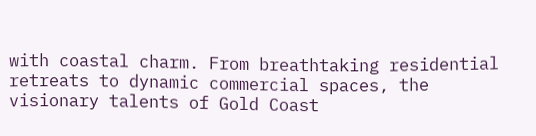with coastal charm. From breathtaking residential retreats to dynamic commercial spaces, the visionary talents of Gold Coast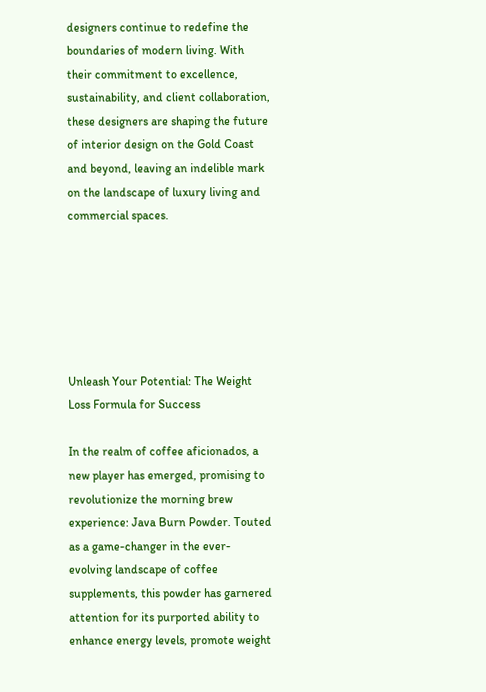designers continue to redefine the boundaries of modern living. With their commitment to excellence, sustainability, and client collaboration, these designers are shaping the future of interior design on the Gold Coast and beyond, leaving an indelible mark on the landscape of luxury living and commercial spaces.






Unleash Your Potential: The Weight Loss Formula for Success

In the realm of coffee aficionados, a new player has emerged, promising to revolutionize the morning brew experience: Java Burn Powder. Touted as a game-changer in the ever-evolving landscape of coffee supplements, this powder has garnered attention for its purported ability to enhance energy levels, promote weight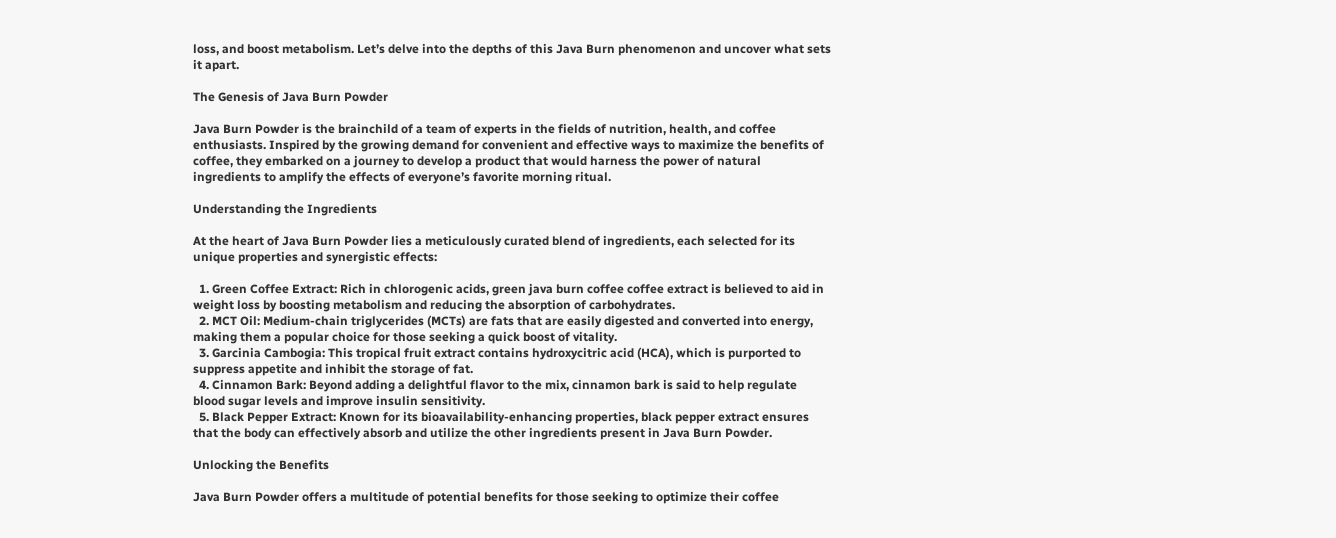loss, and boost metabolism. Let’s delve into the depths of this Java Burn phenomenon and uncover what sets it apart.

The Genesis of Java Burn Powder

Java Burn Powder is the brainchild of a team of experts in the fields of nutrition, health, and coffee enthusiasts. Inspired by the growing demand for convenient and effective ways to maximize the benefits of coffee, they embarked on a journey to develop a product that would harness the power of natural ingredients to amplify the effects of everyone’s favorite morning ritual.

Understanding the Ingredients

At the heart of Java Burn Powder lies a meticulously curated blend of ingredients, each selected for its unique properties and synergistic effects:

  1. Green Coffee Extract: Rich in chlorogenic acids, green java burn coffee coffee extract is believed to aid in weight loss by boosting metabolism and reducing the absorption of carbohydrates.
  2. MCT Oil: Medium-chain triglycerides (MCTs) are fats that are easily digested and converted into energy, making them a popular choice for those seeking a quick boost of vitality.
  3. Garcinia Cambogia: This tropical fruit extract contains hydroxycitric acid (HCA), which is purported to suppress appetite and inhibit the storage of fat.
  4. Cinnamon Bark: Beyond adding a delightful flavor to the mix, cinnamon bark is said to help regulate blood sugar levels and improve insulin sensitivity.
  5. Black Pepper Extract: Known for its bioavailability-enhancing properties, black pepper extract ensures that the body can effectively absorb and utilize the other ingredients present in Java Burn Powder.

Unlocking the Benefits

Java Burn Powder offers a multitude of potential benefits for those seeking to optimize their coffee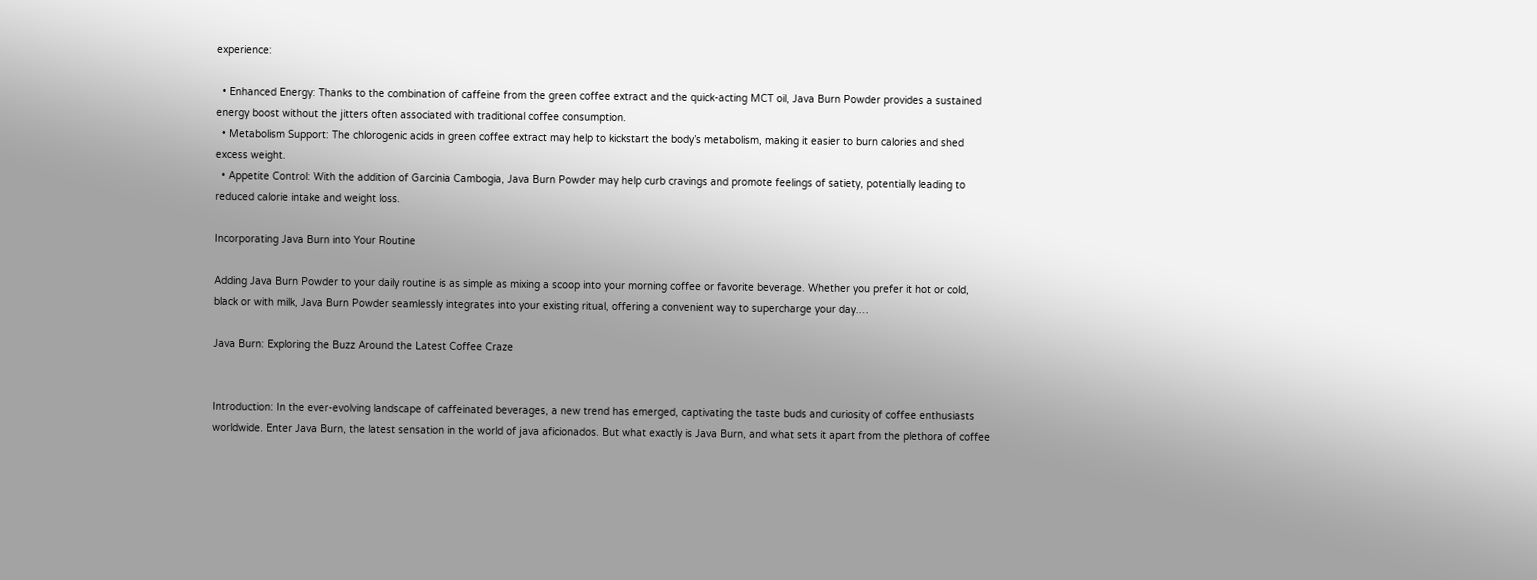experience:

  • Enhanced Energy: Thanks to the combination of caffeine from the green coffee extract and the quick-acting MCT oil, Java Burn Powder provides a sustained energy boost without the jitters often associated with traditional coffee consumption.
  • Metabolism Support: The chlorogenic acids in green coffee extract may help to kickstart the body’s metabolism, making it easier to burn calories and shed excess weight.
  • Appetite Control: With the addition of Garcinia Cambogia, Java Burn Powder may help curb cravings and promote feelings of satiety, potentially leading to reduced calorie intake and weight loss.

Incorporating Java Burn into Your Routine

Adding Java Burn Powder to your daily routine is as simple as mixing a scoop into your morning coffee or favorite beverage. Whether you prefer it hot or cold, black or with milk, Java Burn Powder seamlessly integrates into your existing ritual, offering a convenient way to supercharge your day.…

Java Burn: Exploring the Buzz Around the Latest Coffee Craze


Introduction: In the ever-evolving landscape of caffeinated beverages, a new trend has emerged, captivating the taste buds and curiosity of coffee enthusiasts worldwide. Enter Java Burn, the latest sensation in the world of java aficionados. But what exactly is Java Burn, and what sets it apart from the plethora of coffee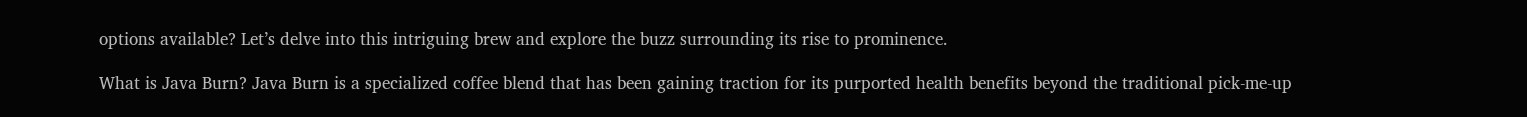options available? Let’s delve into this intriguing brew and explore the buzz surrounding its rise to prominence.

What is Java Burn? Java Burn is a specialized coffee blend that has been gaining traction for its purported health benefits beyond the traditional pick-me-up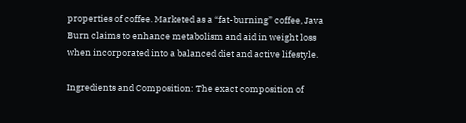properties of coffee. Marketed as a “fat-burning” coffee, Java Burn claims to enhance metabolism and aid in weight loss when incorporated into a balanced diet and active lifestyle.

Ingredients and Composition: The exact composition of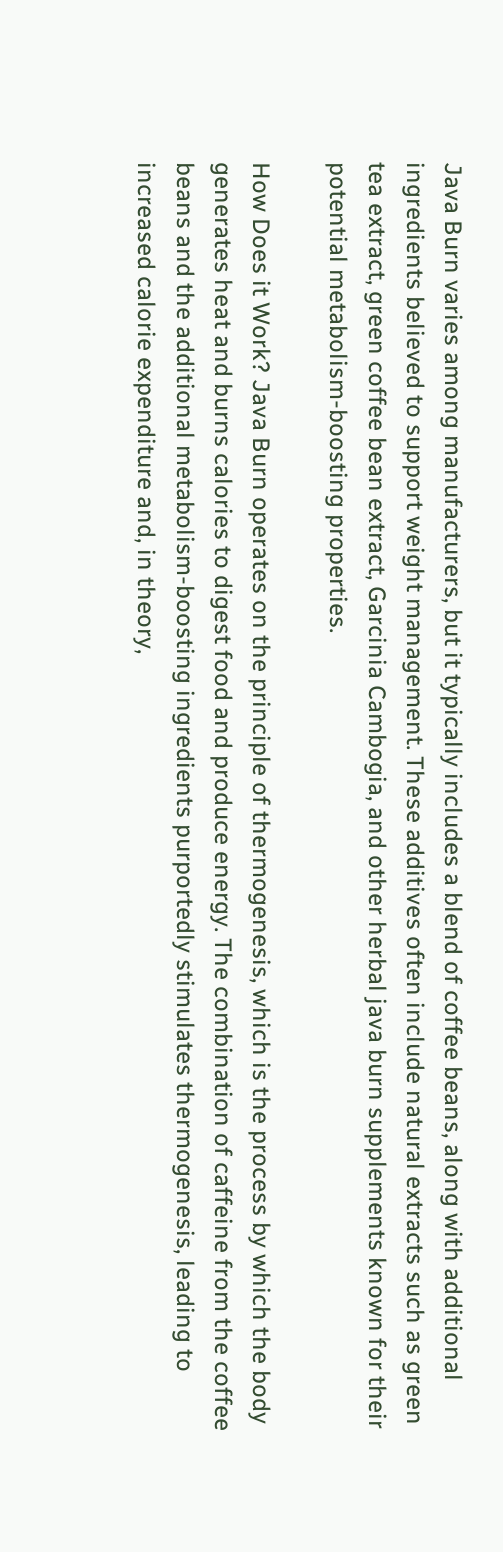Java Burn varies among manufacturers, but it typically includes a blend of coffee beans, along with additional ingredients believed to support weight management. These additives often include natural extracts such as green tea extract, green coffee bean extract, Garcinia Cambogia, and other herbal java burn supplements known for their potential metabolism-boosting properties.

How Does it Work? Java Burn operates on the principle of thermogenesis, which is the process by which the body generates heat and burns calories to digest food and produce energy. The combination of caffeine from the coffee beans and the additional metabolism-boosting ingredients purportedly stimulates thermogenesis, leading to increased calorie expenditure and, in theory,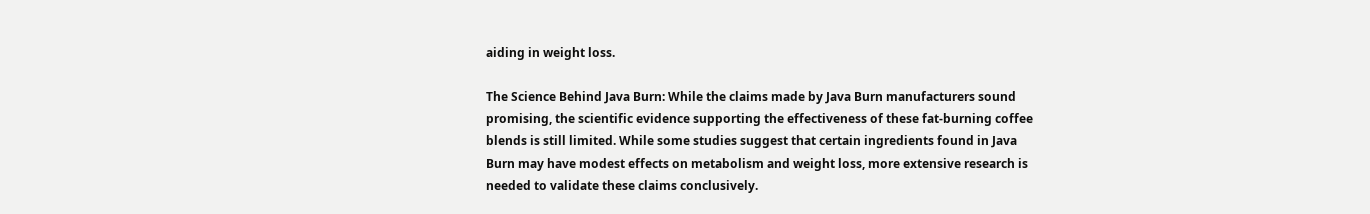aiding in weight loss.

The Science Behind Java Burn: While the claims made by Java Burn manufacturers sound promising, the scientific evidence supporting the effectiveness of these fat-burning coffee blends is still limited. While some studies suggest that certain ingredients found in Java Burn may have modest effects on metabolism and weight loss, more extensive research is needed to validate these claims conclusively.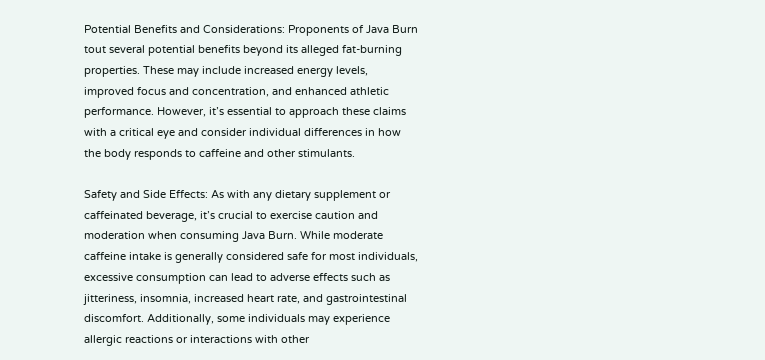Potential Benefits and Considerations: Proponents of Java Burn tout several potential benefits beyond its alleged fat-burning properties. These may include increased energy levels, improved focus and concentration, and enhanced athletic performance. However, it’s essential to approach these claims with a critical eye and consider individual differences in how the body responds to caffeine and other stimulants.

Safety and Side Effects: As with any dietary supplement or caffeinated beverage, it’s crucial to exercise caution and moderation when consuming Java Burn. While moderate caffeine intake is generally considered safe for most individuals, excessive consumption can lead to adverse effects such as jitteriness, insomnia, increased heart rate, and gastrointestinal discomfort. Additionally, some individuals may experience allergic reactions or interactions with other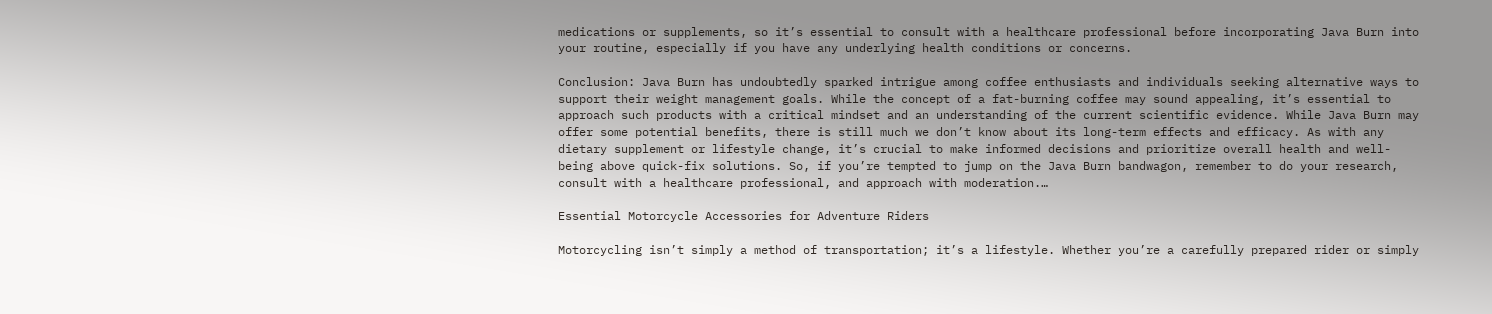medications or supplements, so it’s essential to consult with a healthcare professional before incorporating Java Burn into your routine, especially if you have any underlying health conditions or concerns.

Conclusion: Java Burn has undoubtedly sparked intrigue among coffee enthusiasts and individuals seeking alternative ways to support their weight management goals. While the concept of a fat-burning coffee may sound appealing, it’s essential to approach such products with a critical mindset and an understanding of the current scientific evidence. While Java Burn may offer some potential benefits, there is still much we don’t know about its long-term effects and efficacy. As with any dietary supplement or lifestyle change, it’s crucial to make informed decisions and prioritize overall health and well-being above quick-fix solutions. So, if you’re tempted to jump on the Java Burn bandwagon, remember to do your research, consult with a healthcare professional, and approach with moderation.…

Essential Motorcycle Accessories for Adventure Riders

Motorcycling isn’t simply a method of transportation; it’s a lifestyle. Whether you’re a carefully prepared rider or simply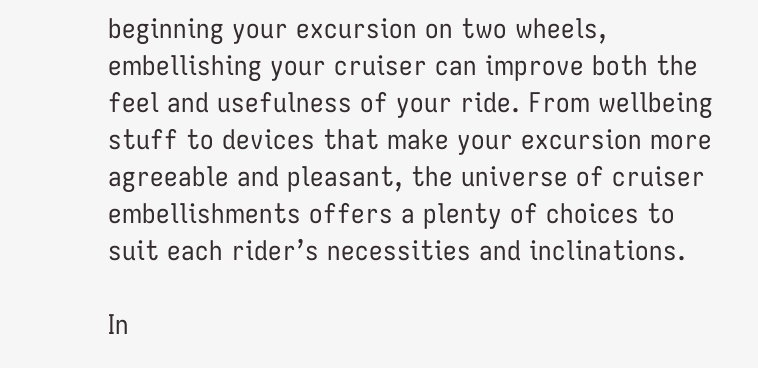beginning your excursion on two wheels, embellishing your cruiser can improve both the feel and usefulness of your ride. From wellbeing stuff to devices that make your excursion more agreeable and pleasant, the universe of cruiser embellishments offers a plenty of choices to suit each rider’s necessities and inclinations.

In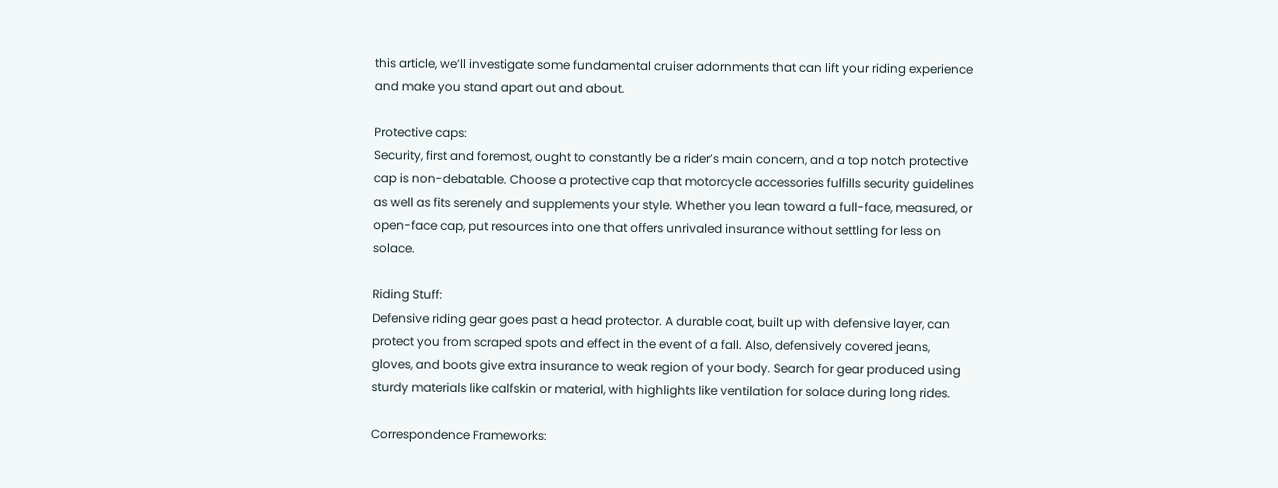this article, we’ll investigate some fundamental cruiser adornments that can lift your riding experience and make you stand apart out and about.

Protective caps:
Security, first and foremost, ought to constantly be a rider’s main concern, and a top notch protective cap is non-debatable. Choose a protective cap that motorcycle accessories fulfills security guidelines as well as fits serenely and supplements your style. Whether you lean toward a full-face, measured, or open-face cap, put resources into one that offers unrivaled insurance without settling for less on solace.

Riding Stuff:
Defensive riding gear goes past a head protector. A durable coat, built up with defensive layer, can protect you from scraped spots and effect in the event of a fall. Also, defensively covered jeans, gloves, and boots give extra insurance to weak region of your body. Search for gear produced using sturdy materials like calfskin or material, with highlights like ventilation for solace during long rides.

Correspondence Frameworks: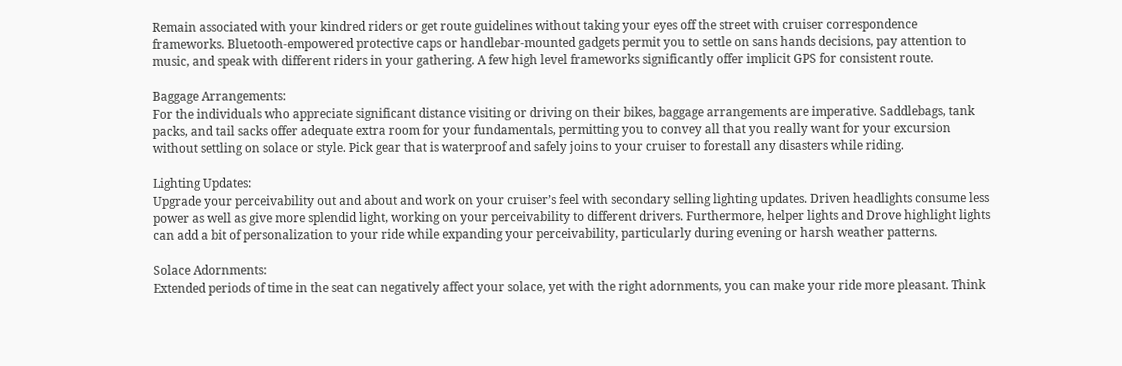Remain associated with your kindred riders or get route guidelines without taking your eyes off the street with cruiser correspondence frameworks. Bluetooth-empowered protective caps or handlebar-mounted gadgets permit you to settle on sans hands decisions, pay attention to music, and speak with different riders in your gathering. A few high level frameworks significantly offer implicit GPS for consistent route.

Baggage Arrangements:
For the individuals who appreciate significant distance visiting or driving on their bikes, baggage arrangements are imperative. Saddlebags, tank packs, and tail sacks offer adequate extra room for your fundamentals, permitting you to convey all that you really want for your excursion without settling on solace or style. Pick gear that is waterproof and safely joins to your cruiser to forestall any disasters while riding.

Lighting Updates:
Upgrade your perceivability out and about and work on your cruiser’s feel with secondary selling lighting updates. Driven headlights consume less power as well as give more splendid light, working on your perceivability to different drivers. Furthermore, helper lights and Drove highlight lights can add a bit of personalization to your ride while expanding your perceivability, particularly during evening or harsh weather patterns.

Solace Adornments:
Extended periods of time in the seat can negatively affect your solace, yet with the right adornments, you can make your ride more pleasant. Think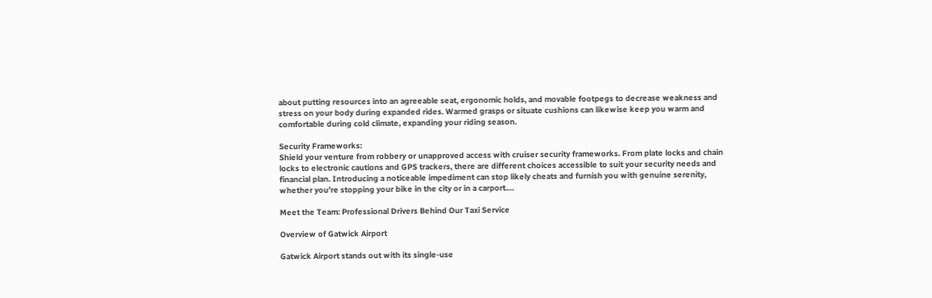about putting resources into an agreeable seat, ergonomic holds, and movable footpegs to decrease weakness and stress on your body during expanded rides. Warmed grasps or situate cushions can likewise keep you warm and comfortable during cold climate, expanding your riding season.

Security Frameworks:
Shield your venture from robbery or unapproved access with cruiser security frameworks. From plate locks and chain locks to electronic cautions and GPS trackers, there are different choices accessible to suit your security needs and financial plan. Introducing a noticeable impediment can stop likely cheats and furnish you with genuine serenity, whether you’re stopping your bike in the city or in a carport.…

Meet the Team: Professional Drivers Behind Our Taxi Service

Overview of Gatwick Airport

Gatwick Airport stands out with its single-use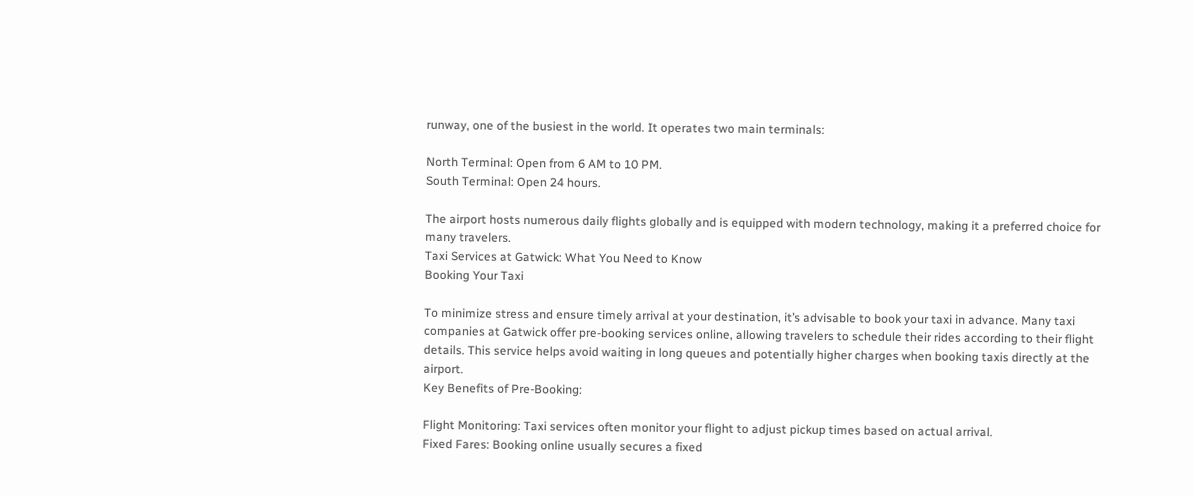runway, one of the busiest in the world. It operates two main terminals:

North Terminal: Open from 6 AM to 10 PM.
South Terminal: Open 24 hours.

The airport hosts numerous daily flights globally and is equipped with modern technology, making it a preferred choice for many travelers.
Taxi Services at Gatwick: What You Need to Know
Booking Your Taxi

To minimize stress and ensure timely arrival at your destination, it’s advisable to book your taxi in advance. Many taxi companies at Gatwick offer pre-booking services online, allowing travelers to schedule their rides according to their flight details. This service helps avoid waiting in long queues and potentially higher charges when booking taxis directly at the airport.
Key Benefits of Pre-Booking:

Flight Monitoring: Taxi services often monitor your flight to adjust pickup times based on actual arrival.
Fixed Fares: Booking online usually secures a fixed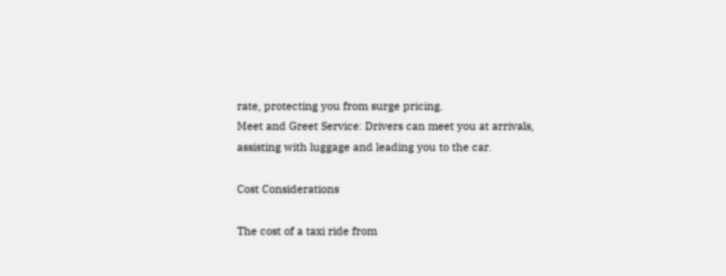rate, protecting you from surge pricing.
Meet and Greet Service: Drivers can meet you at arrivals, assisting with luggage and leading you to the car.

Cost Considerations

The cost of a taxi ride from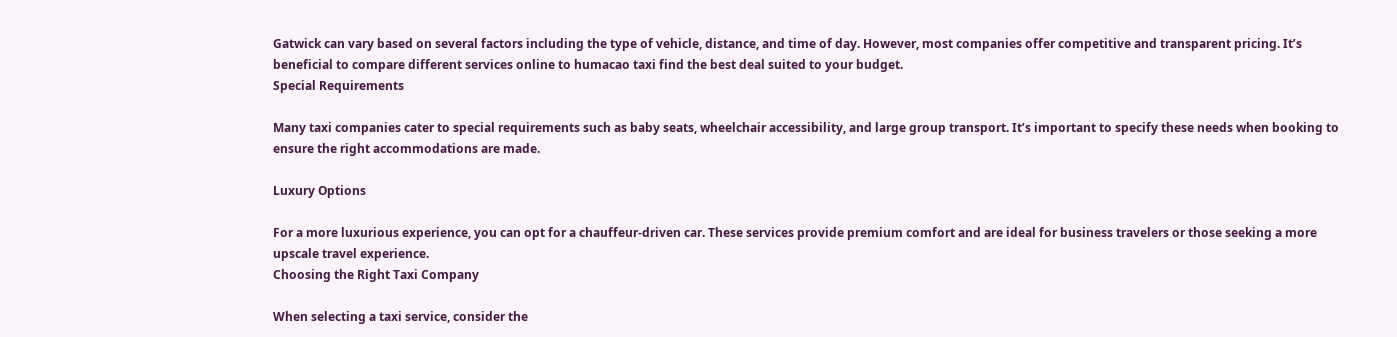Gatwick can vary based on several factors including the type of vehicle, distance, and time of day. However, most companies offer competitive and transparent pricing. It’s beneficial to compare different services online to humacao taxi find the best deal suited to your budget.
Special Requirements

Many taxi companies cater to special requirements such as baby seats, wheelchair accessibility, and large group transport. It’s important to specify these needs when booking to ensure the right accommodations are made.

Luxury Options

For a more luxurious experience, you can opt for a chauffeur-driven car. These services provide premium comfort and are ideal for business travelers or those seeking a more upscale travel experience.
Choosing the Right Taxi Company

When selecting a taxi service, consider the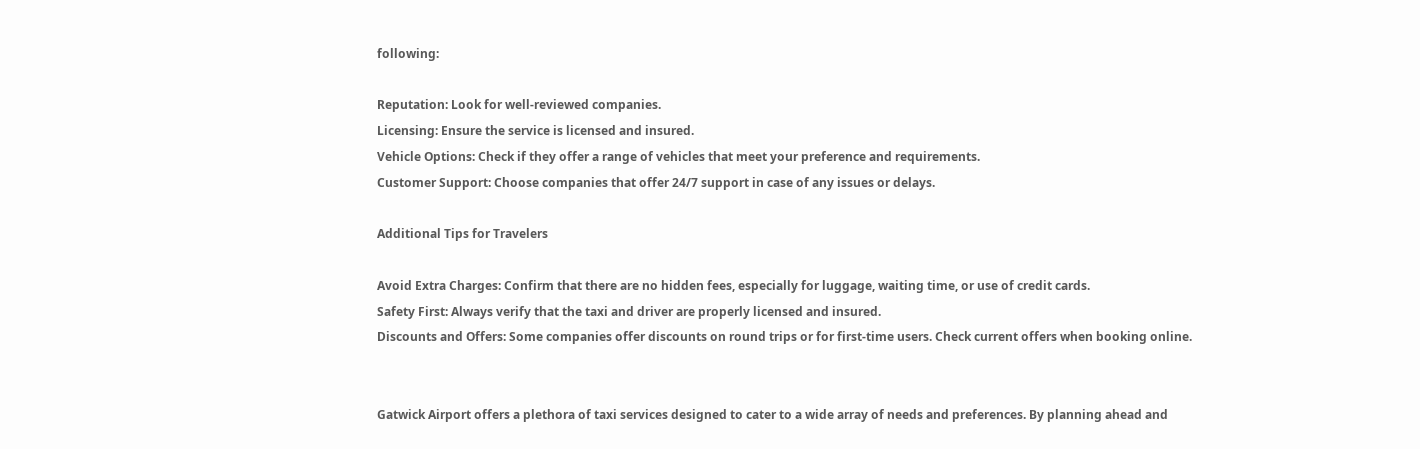following:

Reputation: Look for well-reviewed companies.
Licensing: Ensure the service is licensed and insured.
Vehicle Options: Check if they offer a range of vehicles that meet your preference and requirements.
Customer Support: Choose companies that offer 24/7 support in case of any issues or delays.

Additional Tips for Travelers

Avoid Extra Charges: Confirm that there are no hidden fees, especially for luggage, waiting time, or use of credit cards.
Safety First: Always verify that the taxi and driver are properly licensed and insured.
Discounts and Offers: Some companies offer discounts on round trips or for first-time users. Check current offers when booking online.


Gatwick Airport offers a plethora of taxi services designed to cater to a wide array of needs and preferences. By planning ahead and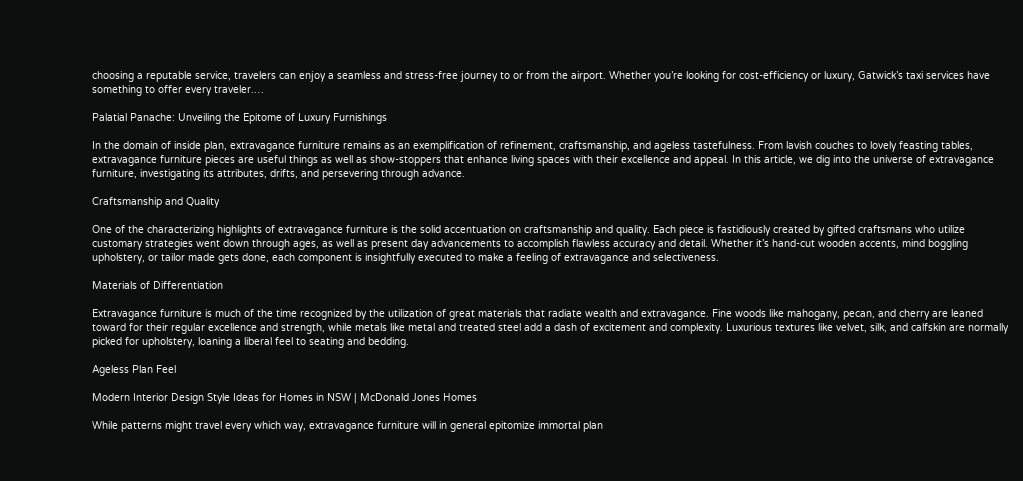choosing a reputable service, travelers can enjoy a seamless and stress-free journey to or from the airport. Whether you’re looking for cost-efficiency or luxury, Gatwick’s taxi services have something to offer every traveler.…

Palatial Panache: Unveiling the Epitome of Luxury Furnishings

In the domain of inside plan, extravagance furniture remains as an exemplification of refinement, craftsmanship, and ageless tastefulness. From lavish couches to lovely feasting tables, extravagance furniture pieces are useful things as well as show-stoppers that enhance living spaces with their excellence and appeal. In this article, we dig into the universe of extravagance furniture, investigating its attributes, drifts, and persevering through advance.

Craftsmanship and Quality

One of the characterizing highlights of extravagance furniture is the solid accentuation on craftsmanship and quality. Each piece is fastidiously created by gifted craftsmans who utilize customary strategies went down through ages, as well as present day advancements to accomplish flawless accuracy and detail. Whether it’s hand-cut wooden accents, mind boggling upholstery, or tailor made gets done, each component is insightfully executed to make a feeling of extravagance and selectiveness.

Materials of Differentiation

Extravagance furniture is much of the time recognized by the utilization of great materials that radiate wealth and extravagance. Fine woods like mahogany, pecan, and cherry are leaned toward for their regular excellence and strength, while metals like metal and treated steel add a dash of excitement and complexity. Luxurious textures like velvet, silk, and calfskin are normally picked for upholstery, loaning a liberal feel to seating and bedding.

Ageless Plan Feel

Modern Interior Design Style Ideas for Homes in NSW | McDonald Jones Homes

While patterns might travel every which way, extravagance furniture will in general epitomize immortal plan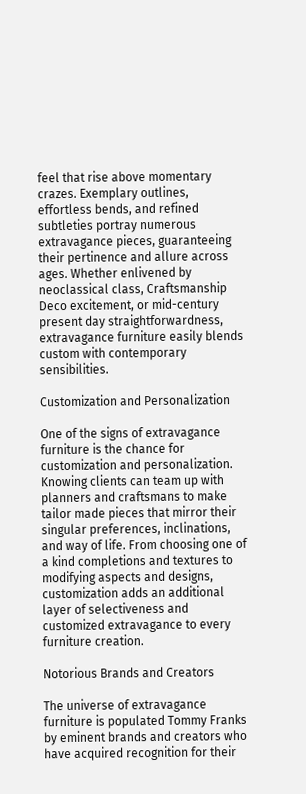feel that rise above momentary crazes. Exemplary outlines, effortless bends, and refined subtleties portray numerous extravagance pieces, guaranteeing their pertinence and allure across ages. Whether enlivened by neoclassical class, Craftsmanship Deco excitement, or mid-century present day straightforwardness, extravagance furniture easily blends custom with contemporary sensibilities.

Customization and Personalization

One of the signs of extravagance furniture is the chance for customization and personalization. Knowing clients can team up with planners and craftsmans to make tailor made pieces that mirror their singular preferences, inclinations, and way of life. From choosing one of a kind completions and textures to modifying aspects and designs, customization adds an additional layer of selectiveness and customized extravagance to every furniture creation.

Notorious Brands and Creators

The universe of extravagance furniture is populated Tommy Franks by eminent brands and creators who have acquired recognition for their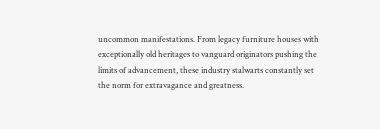uncommon manifestations. From legacy furniture houses with exceptionally old heritages to vanguard originators pushing the limits of advancement, these industry stalwarts constantly set the norm for extravagance and greatness.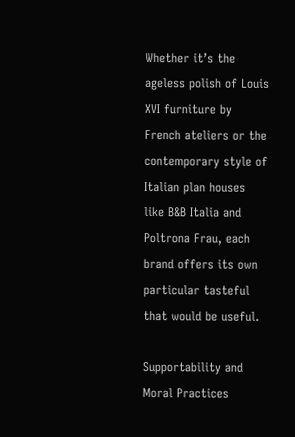Whether it’s the ageless polish of Louis XVI furniture by French ateliers or the contemporary style of Italian plan houses like B&B Italia and Poltrona Frau, each brand offers its own particular tasteful that would be useful.

Supportability and Moral Practices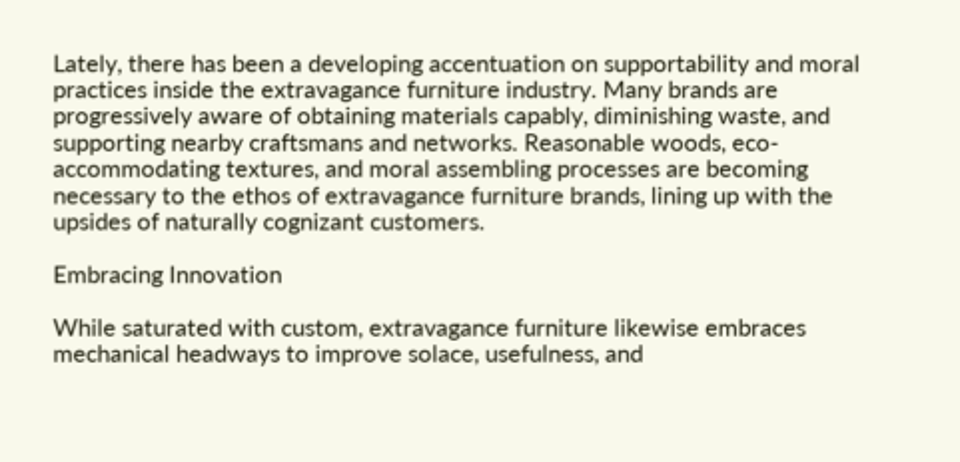Lately, there has been a developing accentuation on supportability and moral practices inside the extravagance furniture industry. Many brands are progressively aware of obtaining materials capably, diminishing waste, and supporting nearby craftsmans and networks. Reasonable woods, eco-accommodating textures, and moral assembling processes are becoming necessary to the ethos of extravagance furniture brands, lining up with the upsides of naturally cognizant customers.

Embracing Innovation

While saturated with custom, extravagance furniture likewise embraces mechanical headways to improve solace, usefulness, and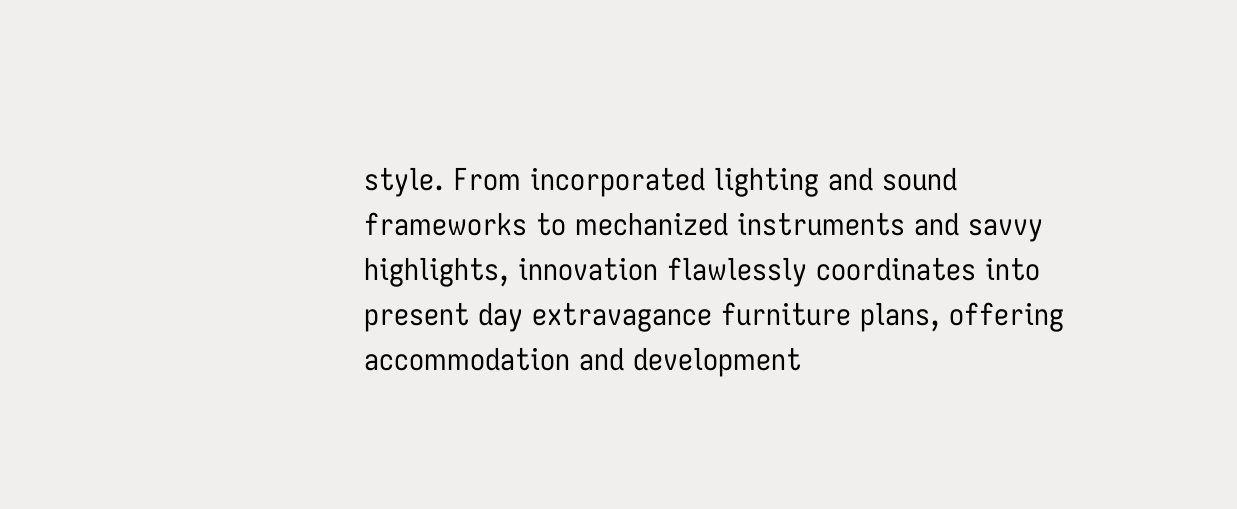style. From incorporated lighting and sound frameworks to mechanized instruments and savvy highlights, innovation flawlessly coordinates into present day extravagance furniture plans, offering accommodation and development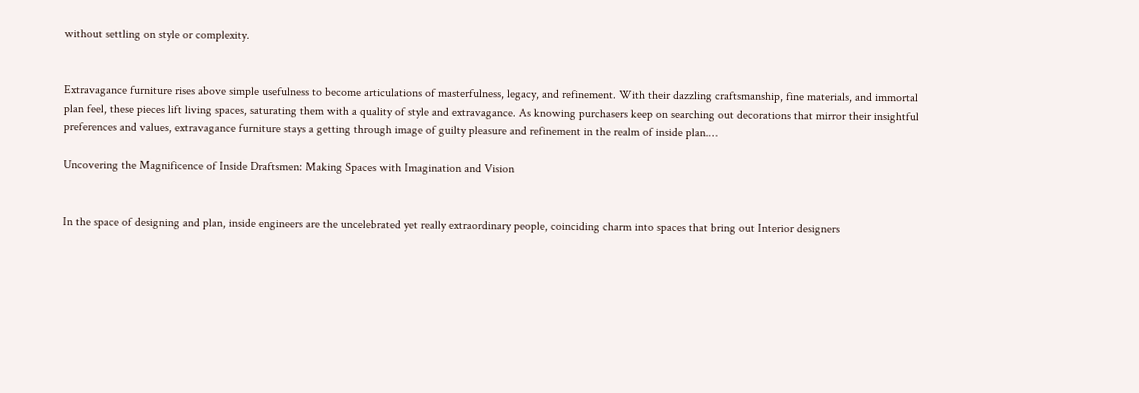without settling on style or complexity.


Extravagance furniture rises above simple usefulness to become articulations of masterfulness, legacy, and refinement. With their dazzling craftsmanship, fine materials, and immortal plan feel, these pieces lift living spaces, saturating them with a quality of style and extravagance. As knowing purchasers keep on searching out decorations that mirror their insightful preferences and values, extravagance furniture stays a getting through image of guilty pleasure and refinement in the realm of inside plan.…

Uncovering the Magnificence of Inside Draftsmen: Making Spaces with Imagination and Vision


In the space of designing and plan, inside engineers are the uncelebrated yet really extraordinary people, coinciding charm into spaces that bring out Interior designers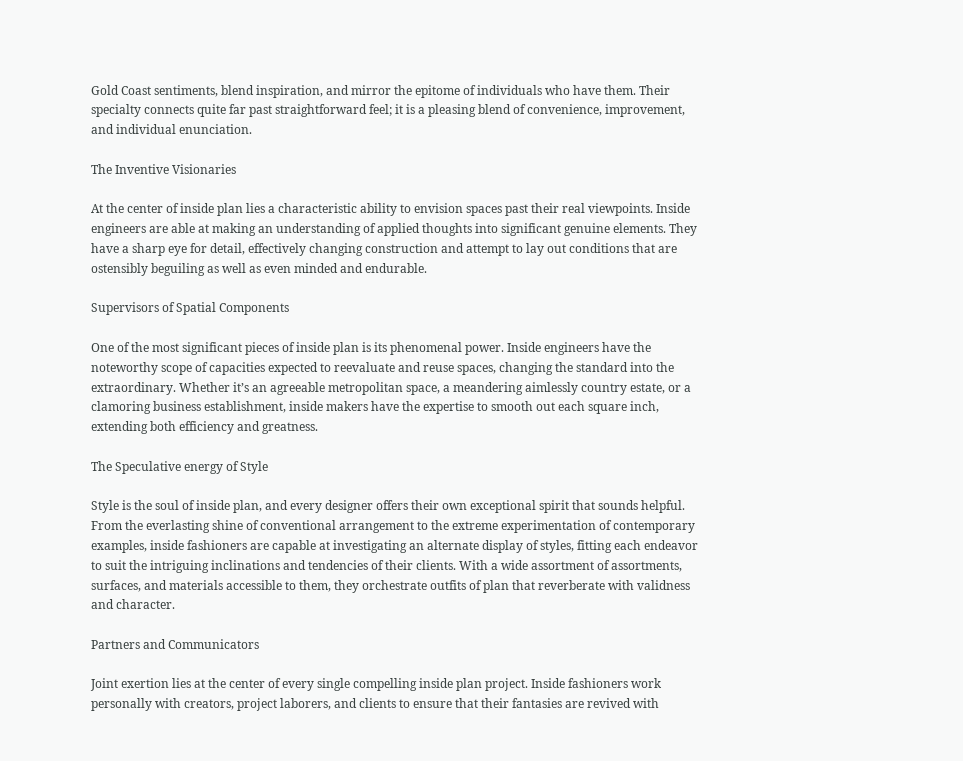Gold Coast sentiments, blend inspiration, and mirror the epitome of individuals who have them. Their specialty connects quite far past straightforward feel; it is a pleasing blend of convenience, improvement, and individual enunciation.

The Inventive Visionaries

At the center of inside plan lies a characteristic ability to envision spaces past their real viewpoints. Inside engineers are able at making an understanding of applied thoughts into significant genuine elements. They have a sharp eye for detail, effectively changing construction and attempt to lay out conditions that are ostensibly beguiling as well as even minded and endurable.

Supervisors of Spatial Components

One of the most significant pieces of inside plan is its phenomenal power. Inside engineers have the noteworthy scope of capacities expected to reevaluate and reuse spaces, changing the standard into the extraordinary. Whether it’s an agreeable metropolitan space, a meandering aimlessly country estate, or a clamoring business establishment, inside makers have the expertise to smooth out each square inch, extending both efficiency and greatness.

The Speculative energy of Style

Style is the soul of inside plan, and every designer offers their own exceptional spirit that sounds helpful. From the everlasting shine of conventional arrangement to the extreme experimentation of contemporary examples, inside fashioners are capable at investigating an alternate display of styles, fitting each endeavor to suit the intriguing inclinations and tendencies of their clients. With a wide assortment of assortments, surfaces, and materials accessible to them, they orchestrate outfits of plan that reverberate with validness and character.

Partners and Communicators

Joint exertion lies at the center of every single compelling inside plan project. Inside fashioners work personally with creators, project laborers, and clients to ensure that their fantasies are revived with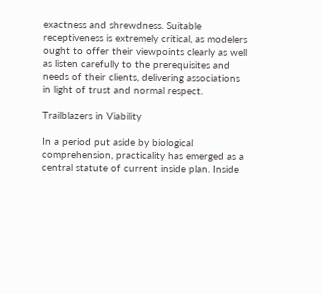exactness and shrewdness. Suitable receptiveness is extremely critical, as modelers ought to offer their viewpoints clearly as well as listen carefully to the prerequisites and needs of their clients, delivering associations in light of trust and normal respect.

Trailblazers in Viability

In a period put aside by biological comprehension, practicality has emerged as a central statute of current inside plan. Inside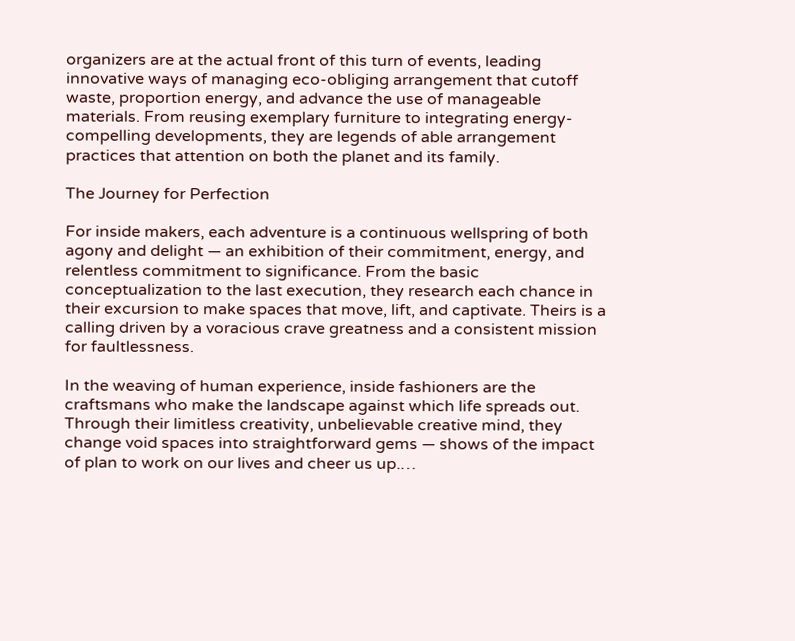organizers are at the actual front of this turn of events, leading innovative ways of managing eco-obliging arrangement that cutoff waste, proportion energy, and advance the use of manageable materials. From reusing exemplary furniture to integrating energy-compelling developments, they are legends of able arrangement practices that attention on both the planet and its family.

The Journey for Perfection

For inside makers, each adventure is a continuous wellspring of both agony and delight — an exhibition of their commitment, energy, and relentless commitment to significance. From the basic conceptualization to the last execution, they research each chance in their excursion to make spaces that move, lift, and captivate. Theirs is a calling driven by a voracious crave greatness and a consistent mission for faultlessness.

In the weaving of human experience, inside fashioners are the craftsmans who make the landscape against which life spreads out. Through their limitless creativity, unbelievable creative mind, they change void spaces into straightforward gems — shows of the impact of plan to work on our lives and cheer us up.…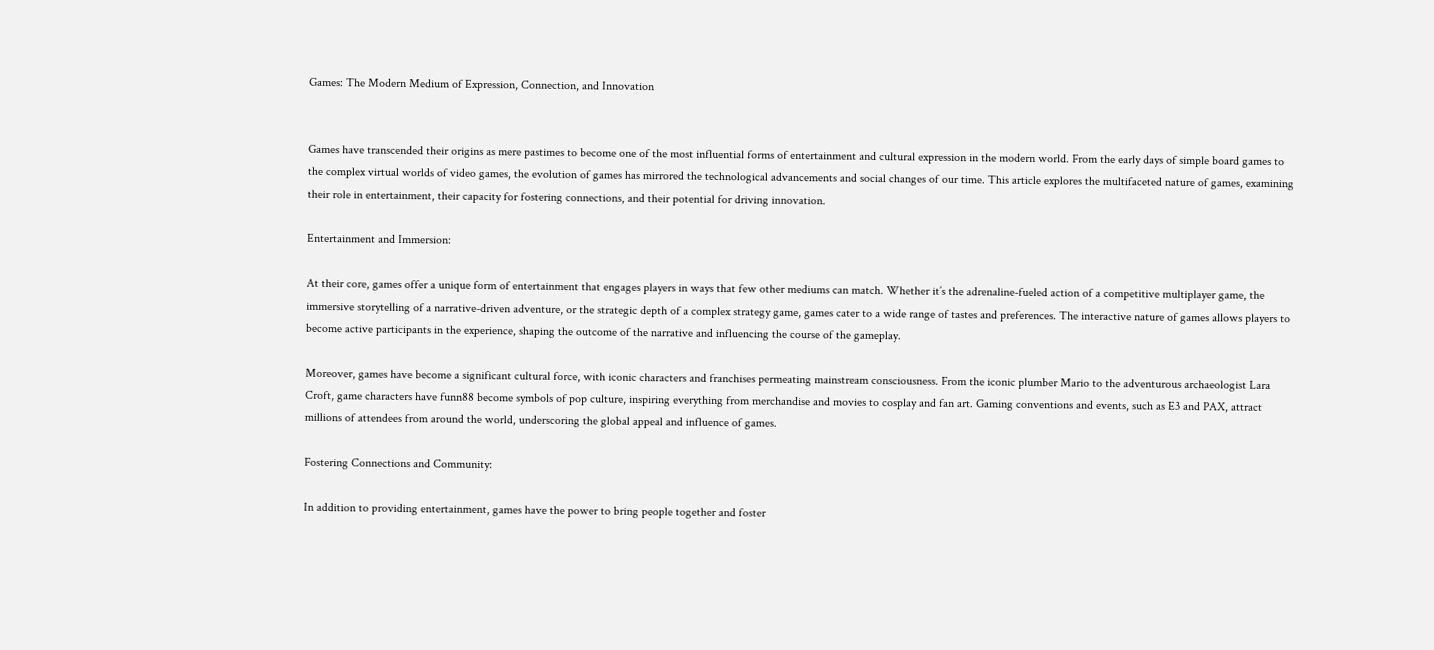Games: The Modern Medium of Expression, Connection, and Innovation


Games have transcended their origins as mere pastimes to become one of the most influential forms of entertainment and cultural expression in the modern world. From the early days of simple board games to the complex virtual worlds of video games, the evolution of games has mirrored the technological advancements and social changes of our time. This article explores the multifaceted nature of games, examining their role in entertainment, their capacity for fostering connections, and their potential for driving innovation.

Entertainment and Immersion:

At their core, games offer a unique form of entertainment that engages players in ways that few other mediums can match. Whether it’s the adrenaline-fueled action of a competitive multiplayer game, the immersive storytelling of a narrative-driven adventure, or the strategic depth of a complex strategy game, games cater to a wide range of tastes and preferences. The interactive nature of games allows players to become active participants in the experience, shaping the outcome of the narrative and influencing the course of the gameplay.

Moreover, games have become a significant cultural force, with iconic characters and franchises permeating mainstream consciousness. From the iconic plumber Mario to the adventurous archaeologist Lara Croft, game characters have funn88 become symbols of pop culture, inspiring everything from merchandise and movies to cosplay and fan art. Gaming conventions and events, such as E3 and PAX, attract millions of attendees from around the world, underscoring the global appeal and influence of games.

Fostering Connections and Community:

In addition to providing entertainment, games have the power to bring people together and foster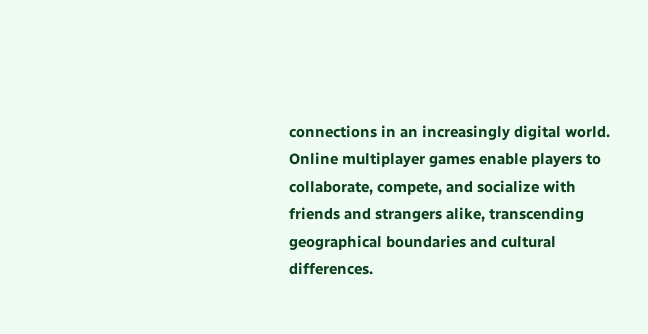connections in an increasingly digital world. Online multiplayer games enable players to collaborate, compete, and socialize with friends and strangers alike, transcending geographical boundaries and cultural differences.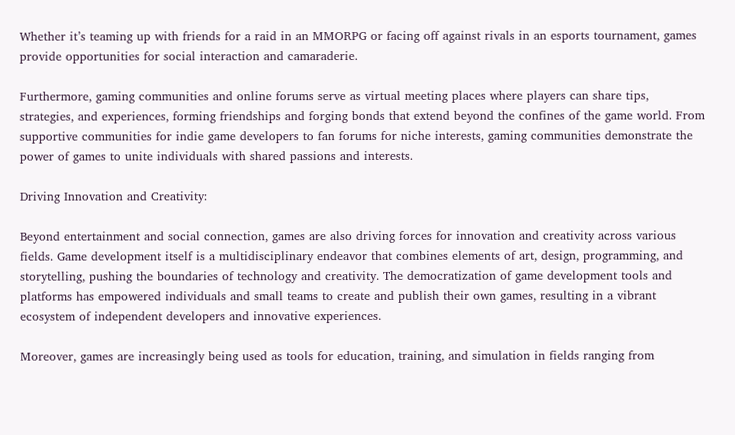Whether it’s teaming up with friends for a raid in an MMORPG or facing off against rivals in an esports tournament, games provide opportunities for social interaction and camaraderie.

Furthermore, gaming communities and online forums serve as virtual meeting places where players can share tips, strategies, and experiences, forming friendships and forging bonds that extend beyond the confines of the game world. From supportive communities for indie game developers to fan forums for niche interests, gaming communities demonstrate the power of games to unite individuals with shared passions and interests.

Driving Innovation and Creativity:

Beyond entertainment and social connection, games are also driving forces for innovation and creativity across various fields. Game development itself is a multidisciplinary endeavor that combines elements of art, design, programming, and storytelling, pushing the boundaries of technology and creativity. The democratization of game development tools and platforms has empowered individuals and small teams to create and publish their own games, resulting in a vibrant ecosystem of independent developers and innovative experiences.

Moreover, games are increasingly being used as tools for education, training, and simulation in fields ranging from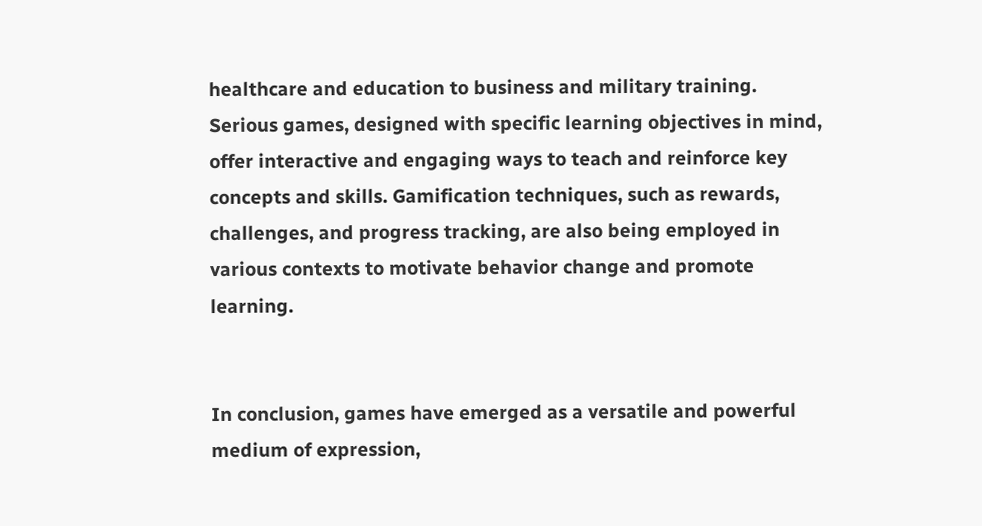healthcare and education to business and military training. Serious games, designed with specific learning objectives in mind, offer interactive and engaging ways to teach and reinforce key concepts and skills. Gamification techniques, such as rewards, challenges, and progress tracking, are also being employed in various contexts to motivate behavior change and promote learning.


In conclusion, games have emerged as a versatile and powerful medium of expression,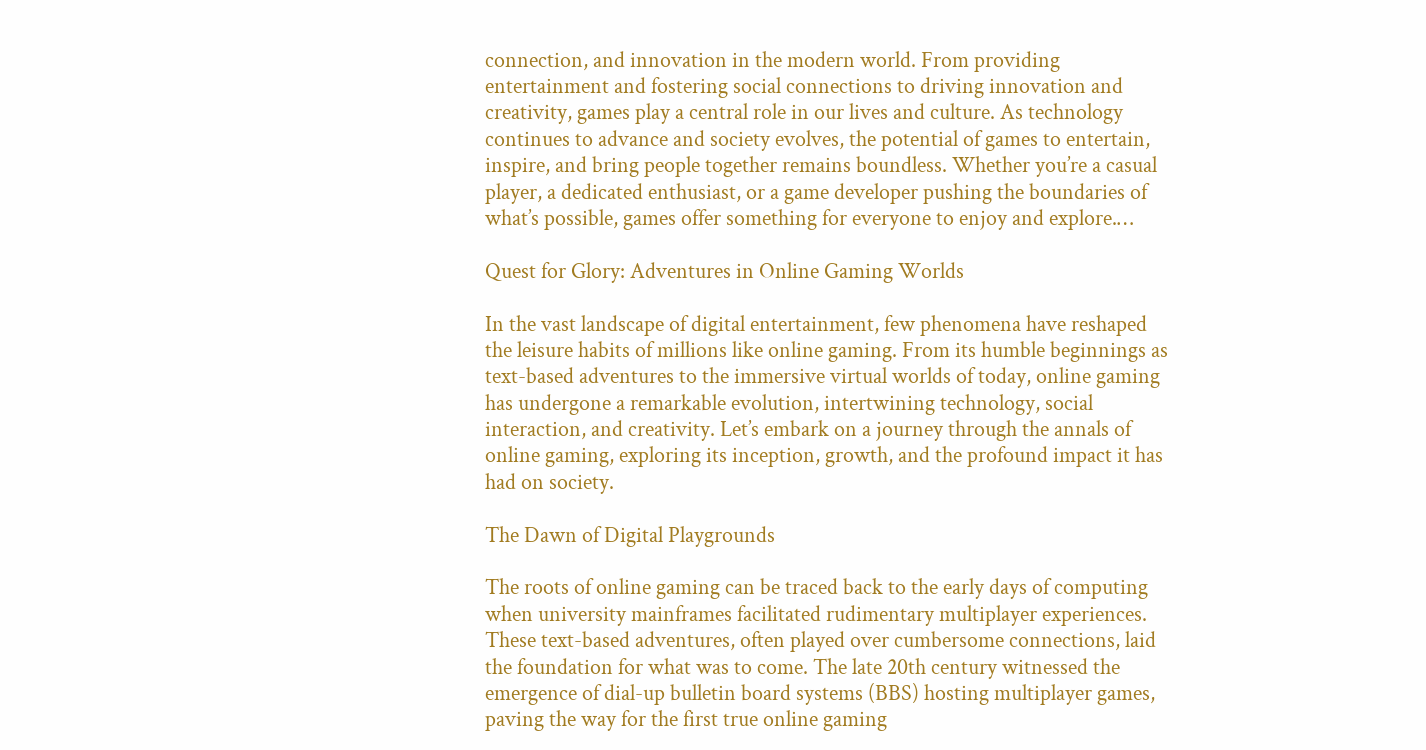connection, and innovation in the modern world. From providing entertainment and fostering social connections to driving innovation and creativity, games play a central role in our lives and culture. As technology continues to advance and society evolves, the potential of games to entertain, inspire, and bring people together remains boundless. Whether you’re a casual player, a dedicated enthusiast, or a game developer pushing the boundaries of what’s possible, games offer something for everyone to enjoy and explore.…

Quest for Glory: Adventures in Online Gaming Worlds

In the vast landscape of digital entertainment, few phenomena have reshaped the leisure habits of millions like online gaming. From its humble beginnings as text-based adventures to the immersive virtual worlds of today, online gaming has undergone a remarkable evolution, intertwining technology, social interaction, and creativity. Let’s embark on a journey through the annals of online gaming, exploring its inception, growth, and the profound impact it has had on society.

The Dawn of Digital Playgrounds

The roots of online gaming can be traced back to the early days of computing when university mainframes facilitated rudimentary multiplayer experiences. These text-based adventures, often played over cumbersome connections, laid the foundation for what was to come. The late 20th century witnessed the emergence of dial-up bulletin board systems (BBS) hosting multiplayer games, paving the way for the first true online gaming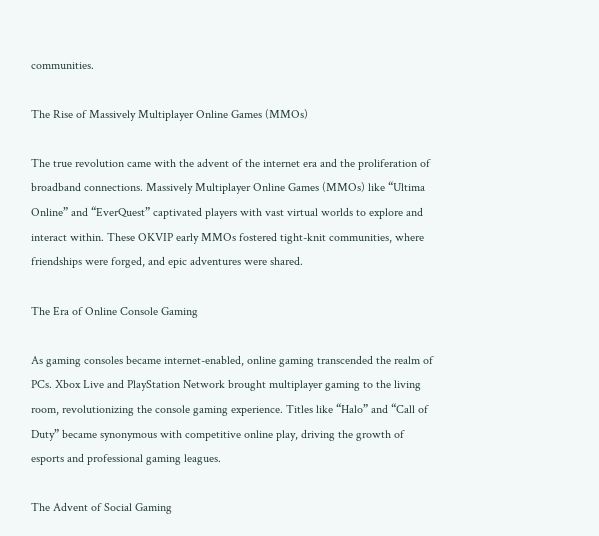communities.

The Rise of Massively Multiplayer Online Games (MMOs)

The true revolution came with the advent of the internet era and the proliferation of broadband connections. Massively Multiplayer Online Games (MMOs) like “Ultima Online” and “EverQuest” captivated players with vast virtual worlds to explore and interact within. These OKVIP early MMOs fostered tight-knit communities, where friendships were forged, and epic adventures were shared.

The Era of Online Console Gaming

As gaming consoles became internet-enabled, online gaming transcended the realm of PCs. Xbox Live and PlayStation Network brought multiplayer gaming to the living room, revolutionizing the console gaming experience. Titles like “Halo” and “Call of Duty” became synonymous with competitive online play, driving the growth of esports and professional gaming leagues.

The Advent of Social Gaming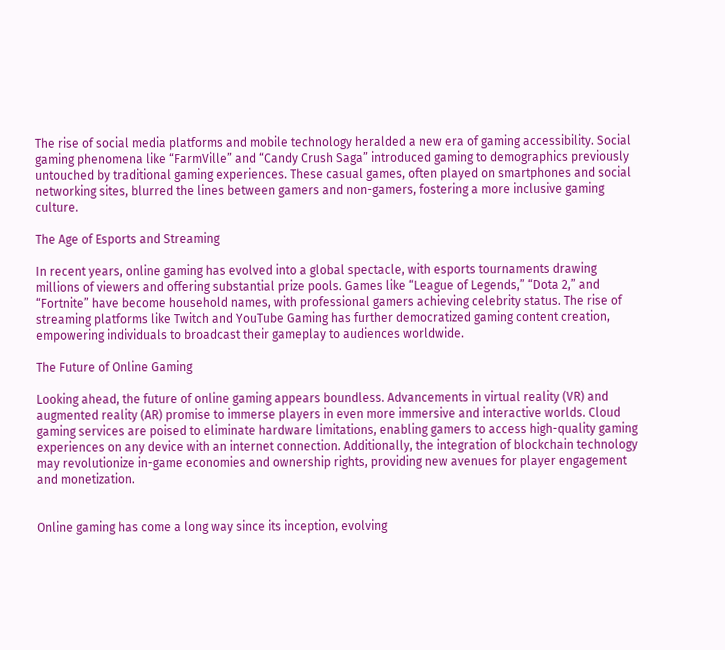The rise of social media platforms and mobile technology heralded a new era of gaming accessibility. Social gaming phenomena like “FarmVille” and “Candy Crush Saga” introduced gaming to demographics previously untouched by traditional gaming experiences. These casual games, often played on smartphones and social networking sites, blurred the lines between gamers and non-gamers, fostering a more inclusive gaming culture.

The Age of Esports and Streaming

In recent years, online gaming has evolved into a global spectacle, with esports tournaments drawing millions of viewers and offering substantial prize pools. Games like “League of Legends,” “Dota 2,” and “Fortnite” have become household names, with professional gamers achieving celebrity status. The rise of streaming platforms like Twitch and YouTube Gaming has further democratized gaming content creation, empowering individuals to broadcast their gameplay to audiences worldwide.

The Future of Online Gaming

Looking ahead, the future of online gaming appears boundless. Advancements in virtual reality (VR) and augmented reality (AR) promise to immerse players in even more immersive and interactive worlds. Cloud gaming services are poised to eliminate hardware limitations, enabling gamers to access high-quality gaming experiences on any device with an internet connection. Additionally, the integration of blockchain technology may revolutionize in-game economies and ownership rights, providing new avenues for player engagement and monetization.


Online gaming has come a long way since its inception, evolving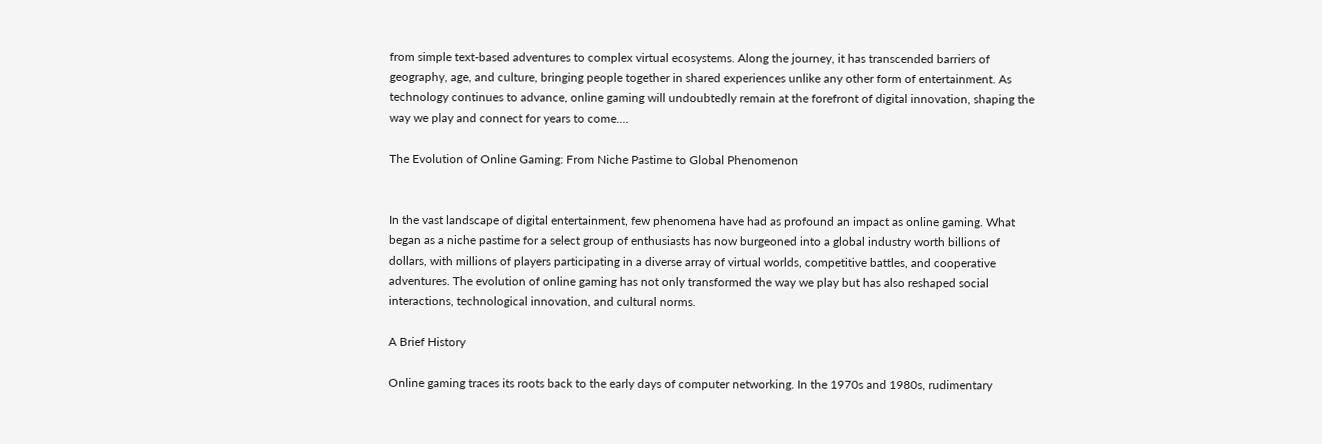from simple text-based adventures to complex virtual ecosystems. Along the journey, it has transcended barriers of geography, age, and culture, bringing people together in shared experiences unlike any other form of entertainment. As technology continues to advance, online gaming will undoubtedly remain at the forefront of digital innovation, shaping the way we play and connect for years to come.…

The Evolution of Online Gaming: From Niche Pastime to Global Phenomenon


In the vast landscape of digital entertainment, few phenomena have had as profound an impact as online gaming. What began as a niche pastime for a select group of enthusiasts has now burgeoned into a global industry worth billions of dollars, with millions of players participating in a diverse array of virtual worlds, competitive battles, and cooperative adventures. The evolution of online gaming has not only transformed the way we play but has also reshaped social interactions, technological innovation, and cultural norms.

A Brief History

Online gaming traces its roots back to the early days of computer networking. In the 1970s and 1980s, rudimentary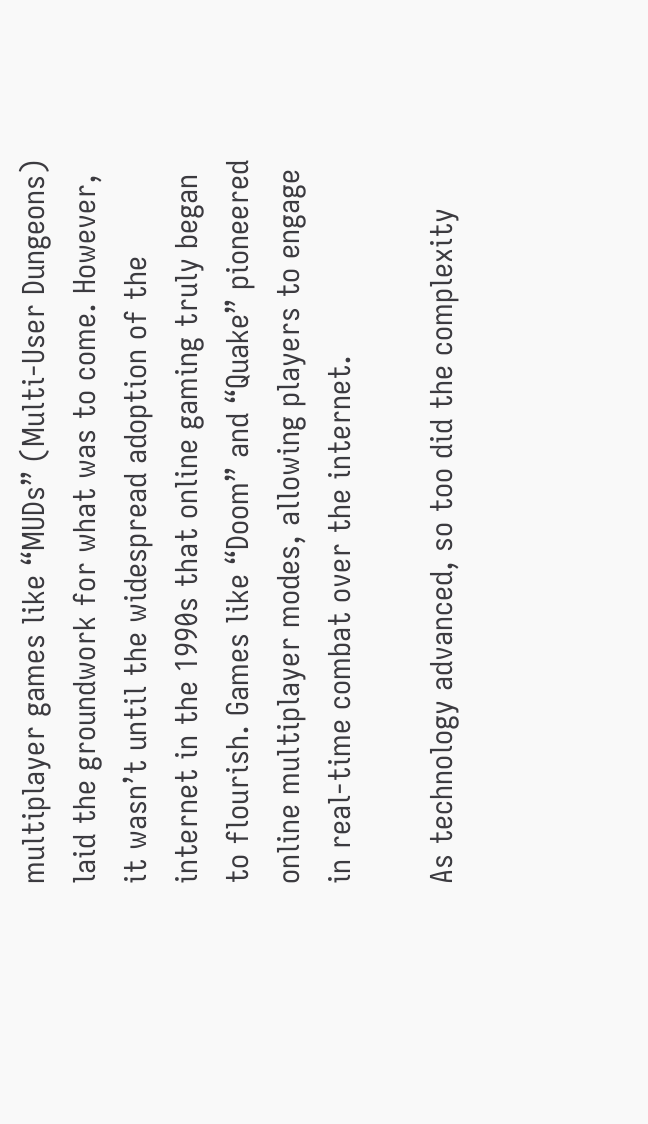multiplayer games like “MUDs” (Multi-User Dungeons) laid the groundwork for what was to come. However, it wasn’t until the widespread adoption of the internet in the 1990s that online gaming truly began to flourish. Games like “Doom” and “Quake” pioneered online multiplayer modes, allowing players to engage in real-time combat over the internet.

As technology advanced, so too did the complexity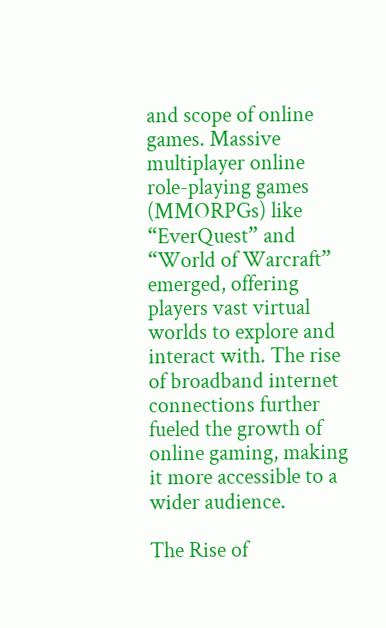and scope of online games. Massive multiplayer online role-playing games (MMORPGs) like “EverQuest” and “World of Warcraft” emerged, offering players vast virtual worlds to explore and interact with. The rise of broadband internet connections further fueled the growth of online gaming, making it more accessible to a wider audience.

The Rise of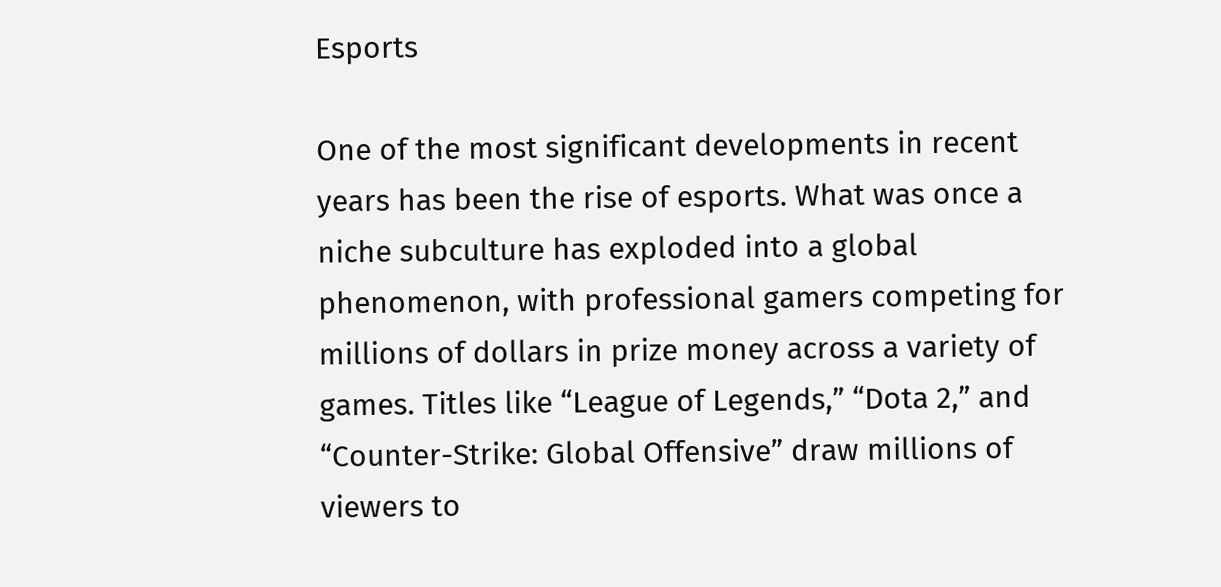Esports

One of the most significant developments in recent years has been the rise of esports. What was once a niche subculture has exploded into a global phenomenon, with professional gamers competing for millions of dollars in prize money across a variety of games. Titles like “League of Legends,” “Dota 2,” and “Counter-Strike: Global Offensive” draw millions of viewers to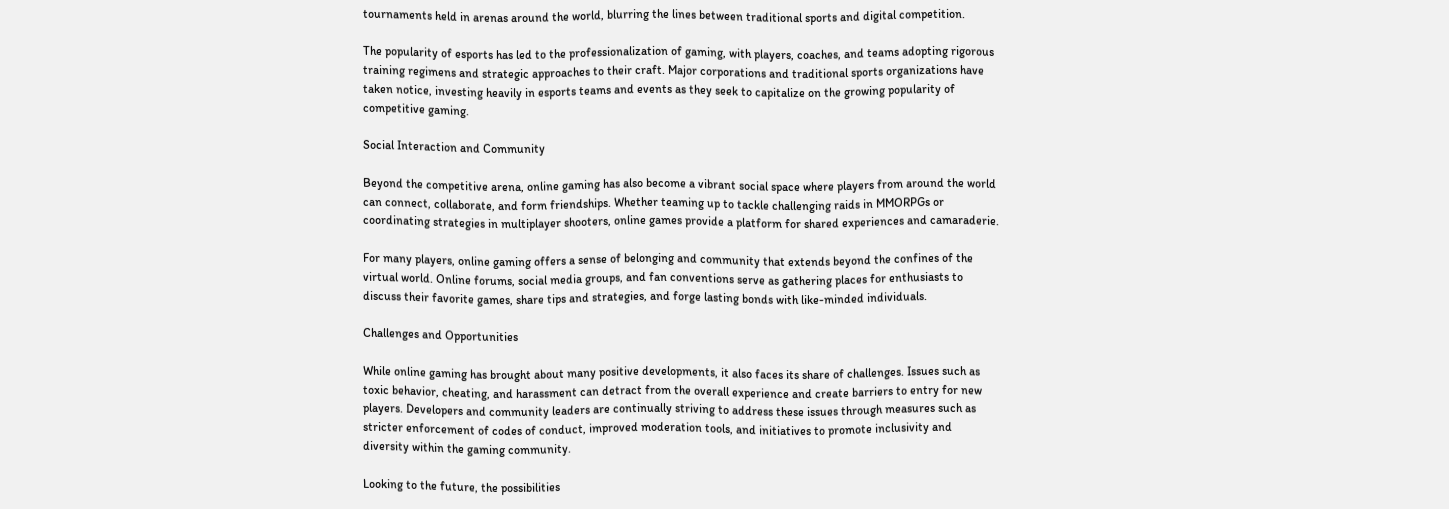tournaments held in arenas around the world, blurring the lines between traditional sports and digital competition.

The popularity of esports has led to the professionalization of gaming, with players, coaches, and teams adopting rigorous training regimens and strategic approaches to their craft. Major corporations and traditional sports organizations have taken notice, investing heavily in esports teams and events as they seek to capitalize on the growing popularity of competitive gaming.

Social Interaction and Community

Beyond the competitive arena, online gaming has also become a vibrant social space where players from around the world can connect, collaborate, and form friendships. Whether teaming up to tackle challenging raids in MMORPGs or coordinating strategies in multiplayer shooters, online games provide a platform for shared experiences and camaraderie.

For many players, online gaming offers a sense of belonging and community that extends beyond the confines of the virtual world. Online forums, social media groups, and fan conventions serve as gathering places for enthusiasts to discuss their favorite games, share tips and strategies, and forge lasting bonds with like-minded individuals.

Challenges and Opportunities

While online gaming has brought about many positive developments, it also faces its share of challenges. Issues such as toxic behavior, cheating, and harassment can detract from the overall experience and create barriers to entry for new players. Developers and community leaders are continually striving to address these issues through measures such as stricter enforcement of codes of conduct, improved moderation tools, and initiatives to promote inclusivity and diversity within the gaming community.

Looking to the future, the possibilities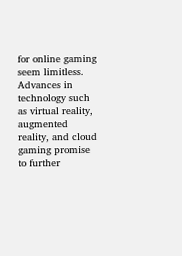for online gaming seem limitless. Advances in technology such as virtual reality, augmented reality, and cloud gaming promise to further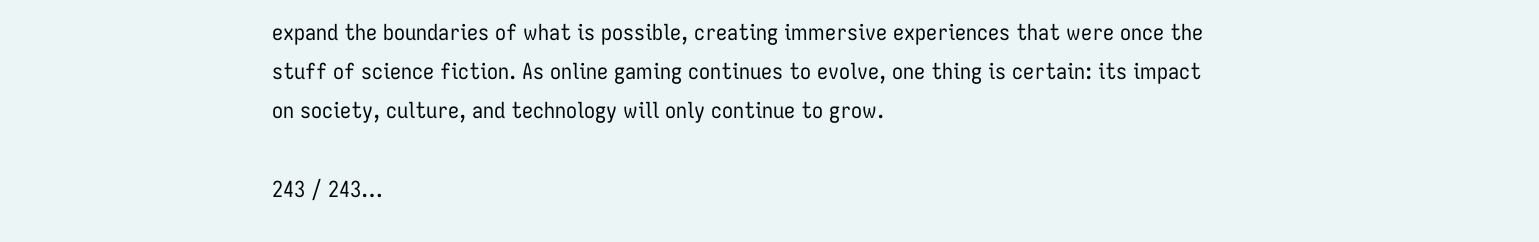expand the boundaries of what is possible, creating immersive experiences that were once the stuff of science fiction. As online gaming continues to evolve, one thing is certain: its impact on society, culture, and technology will only continue to grow.

243 / 243…